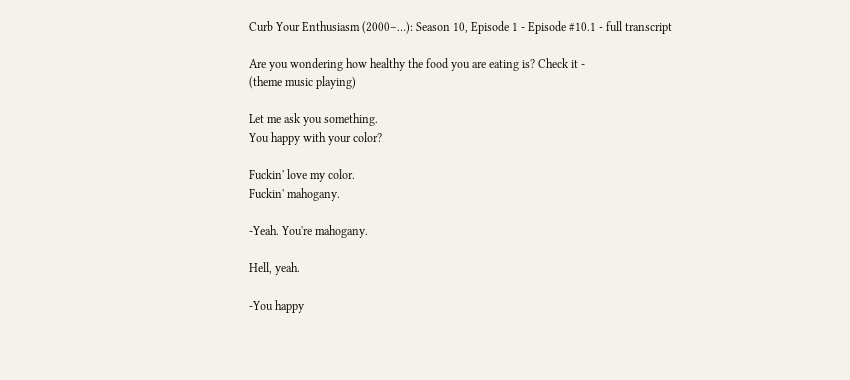Curb Your Enthusiasm (2000–…): Season 10, Episode 1 - Episode #10.1 - full transcript

Are you wondering how healthy the food you are eating is? Check it -
(theme music playing)

Let me ask you something.
You happy with your color?

Fuckin' love my color.
Fuckin' mahogany.

‐Yeah. You're mahogany.

Hell, yeah.

‐You happy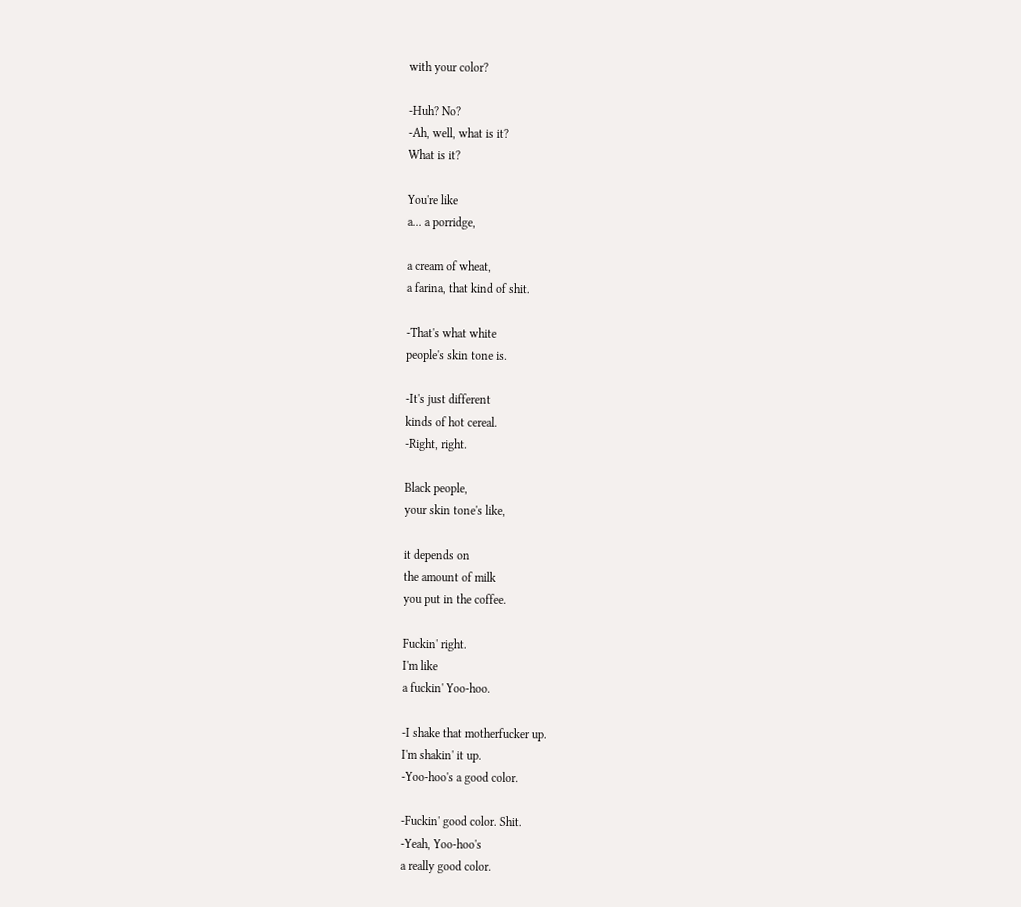with your color?

‐Huh? No?
‐Ah, well, what is it?
What is it?

You're like
a... a porridge,

a cream of wheat,
a farina, that kind of shit.

‐That's what white
people's skin tone is.

‐It's just different
kinds of hot cereal.
‐Right, right.

Black people,
your skin tone's like,

it depends on
the amount of milk
you put in the coffee.

Fuckin' right.
I'm like
a fuckin' Yoo‐hoo.

‐I shake that motherfucker up.
I'm shakin' it up.
‐Yoo‐hoo's a good color.

‐Fuckin' good color. Shit.
‐Yeah, Yoo‐hoo's
a really good color.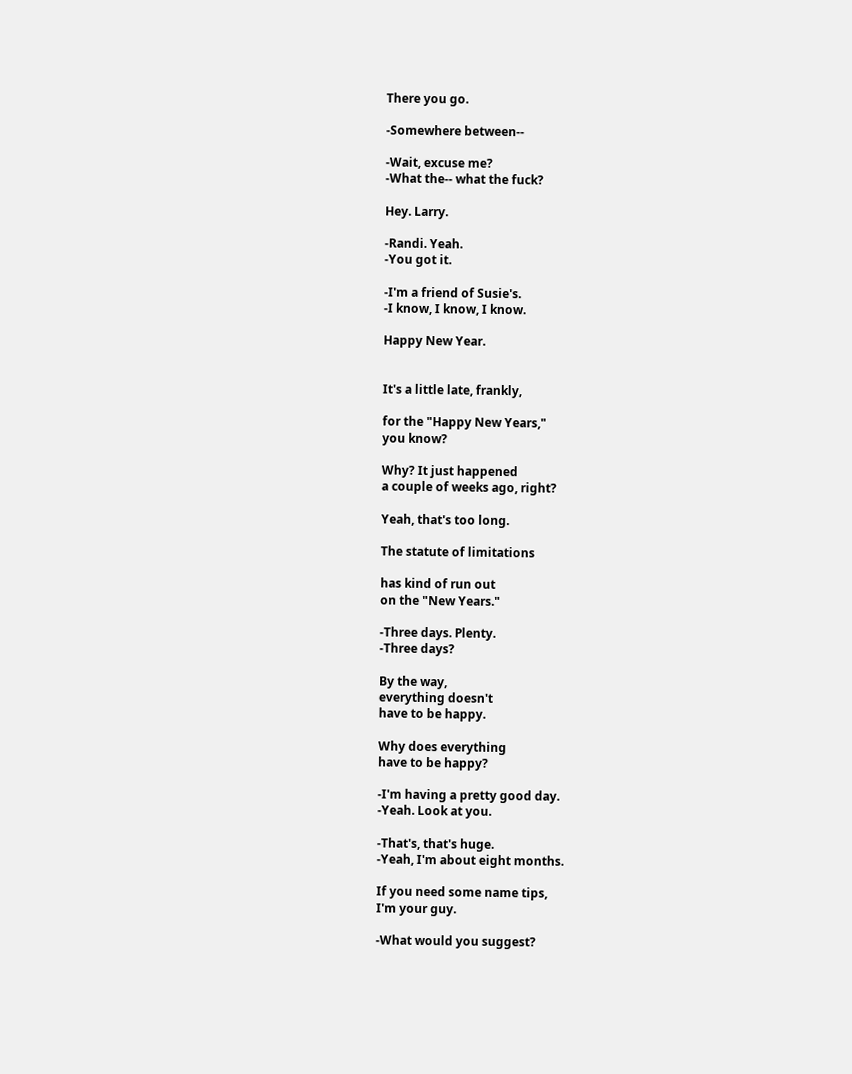There you go.

‐Somewhere between‐‐

‐Wait, excuse me?
‐What the‐‐ what the fuck?

Hey. Larry.

‐Randi. Yeah.
‐You got it.

‐I'm a friend of Susie's.
‐I know, I know, I know.

Happy New Year.


It's a little late, frankly,

for the "Happy New Years,"
you know?

Why? It just happened
a couple of weeks ago, right?

Yeah, that's too long.

The statute of limitations

has kind of run out
on the "New Years."

‐Three days. Plenty.
‐Three days?

By the way,
everything doesn't
have to be happy.

Why does everything
have to be happy?

‐I'm having a pretty good day.
‐Yeah. Look at you.

‐That's, that's huge.
‐Yeah, I'm about eight months.

If you need some name tips,
I'm your guy.

‐What would you suggest?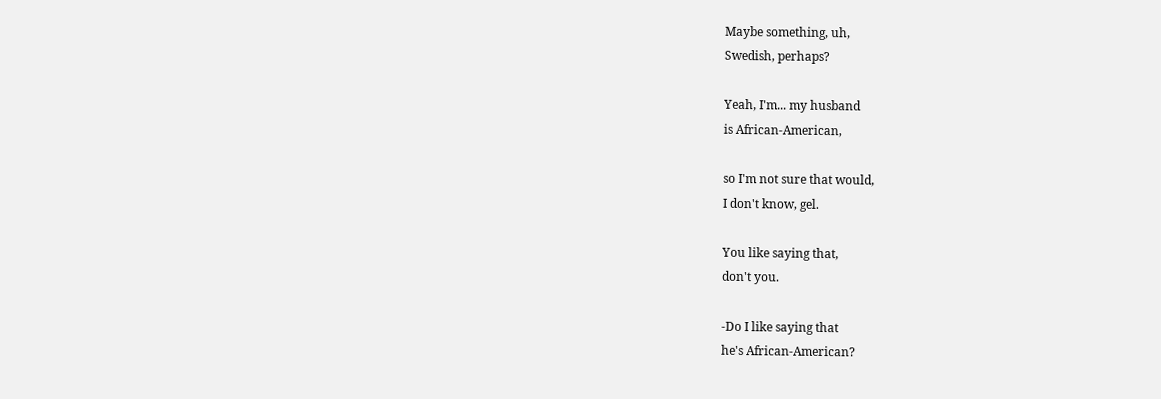Maybe something, uh,
Swedish, perhaps?

Yeah, I'm... my husband
is African‐American,

so I'm not sure that would,
I don't know, gel.

You like saying that,
don't you.

‐Do I like saying that
he's African‐American?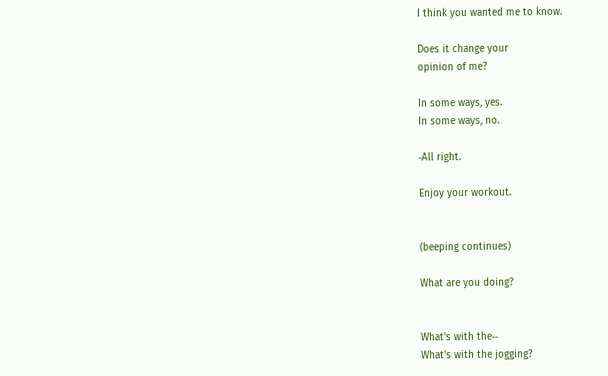I think you wanted me to know.

Does it change your
opinion of me?

In some ways, yes.
In some ways, no.

‐All right.

Enjoy your workout.


(beeping continues)

What are you doing?


What's with the‐‐
What's with the jogging?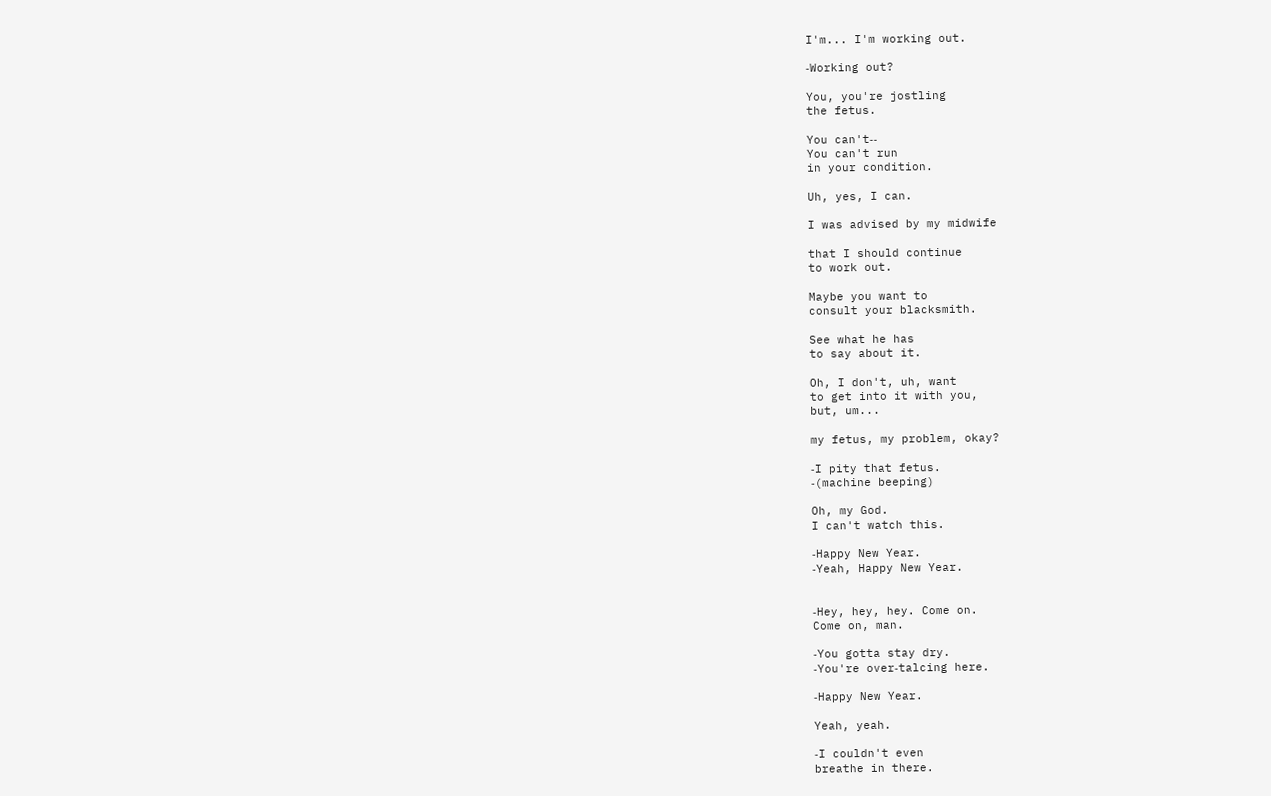I'm... I'm working out.

‐Working out?

You, you're jostling
the fetus.

You can't‐‐
You can't run
in your condition.

Uh, yes, I can.

I was advised by my midwife

that I should continue
to work out.

Maybe you want to
consult your blacksmith.

See what he has
to say about it.

Oh, I don't, uh, want
to get into it with you,
but, um...

my fetus, my problem, okay?

‐I pity that fetus.
‐(machine beeping)

Oh, my God.
I can't watch this.

‐Happy New Year.
‐Yeah, Happy New Year.


‐Hey, hey, hey. Come on.
Come on, man.

‐You gotta stay dry.
‐You're over‐talcing here.

‐Happy New Year.

Yeah, yeah.

‐I couldn't even
breathe in there.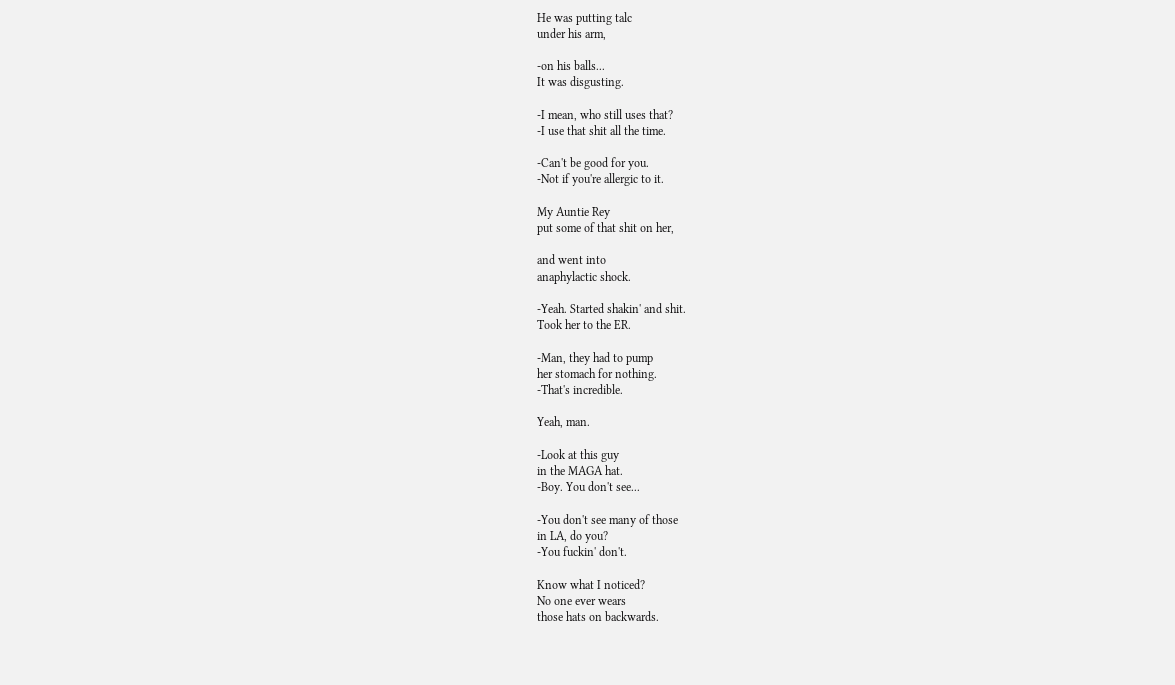He was putting talc
under his arm,

‐on his balls...
It was disgusting.

‐I mean, who still uses that?
‐I use that shit all the time.

‐Can't be good for you.
‐Not if you're allergic to it.

My Auntie Rey
put some of that shit on her,

and went into
anaphylactic shock.

‐Yeah. Started shakin' and shit.
Took her to the ER.

‐Man, they had to pump
her stomach for nothing.
‐That's incredible.

Yeah, man.

‐Look at this guy
in the MAGA hat.
‐Boy. You don't see...

‐You don't see many of those
in LA, do you?
‐You fuckin' don't.

Know what I noticed?
No one ever wears
those hats on backwards.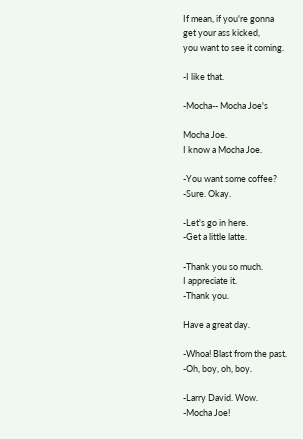If mean, if you're gonna
get your ass kicked,
you want to see it coming.

‐I like that.

‐Mocha‐‐ Mocha Joe's

Mocha Joe.
I know a Mocha Joe.

‐You want some coffee?
‐Sure. Okay.

‐Let's go in here.
‐Get a little latte.

‐Thank you so much.
I appreciate it.
‐Thank you.

Have a great day.

‐Whoa! Blast from the past.
‐Oh, boy, oh, boy.

‐Larry David. Wow.
‐Mocha Joe!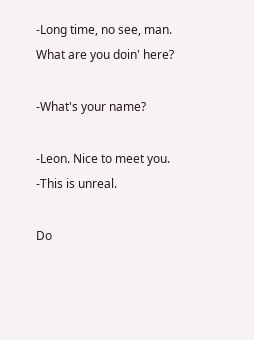‐Long time, no see, man.
What are you doin' here?

‐What's your name?

‐Leon. Nice to meet you.
‐This is unreal.

Do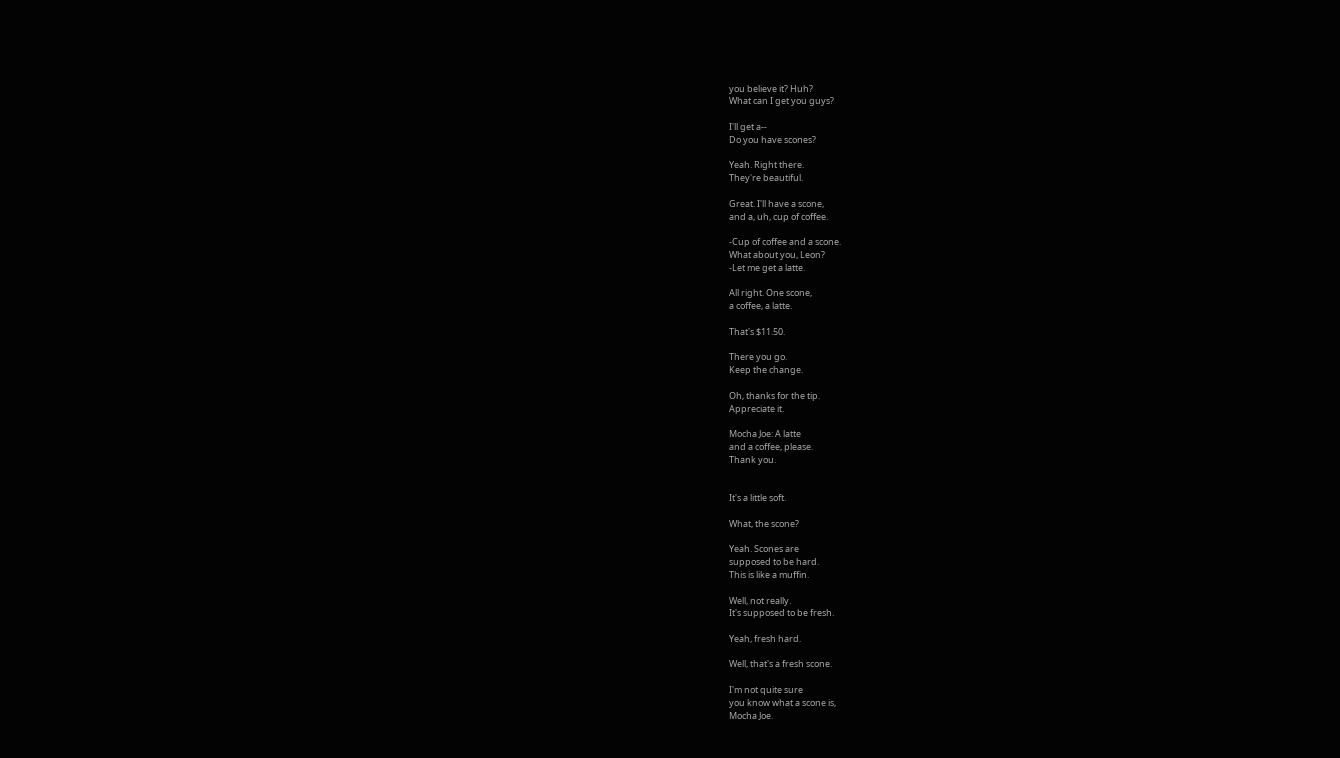you believe it? Huh?
What can I get you guys?

I'll get a‐‐
Do you have scones?

Yeah. Right there.
They're beautiful.

Great. I'll have a scone,
and a, uh, cup of coffee.

‐Cup of coffee and a scone.
What about you, Leon?
‐Let me get a latte.

All right. One scone,
a coffee, a latte.

That's $11.50.

There you go.
Keep the change.

Oh, thanks for the tip.
Appreciate it.

Mocha Joe: A latte
and a coffee, please.
Thank you.


It's a little soft.

What, the scone?

Yeah. Scones are
supposed to be hard.
This is like a muffin.

Well, not really.
It's supposed to be fresh.

Yeah, fresh hard.

Well, that's a fresh scone.

I'm not quite sure
you know what a scone is,
Mocha Joe.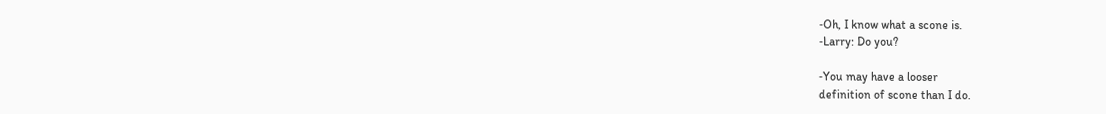‐Oh, I know what a scone is.
‐Larry: Do you?

‐You may have a looser
definition of scone than I do.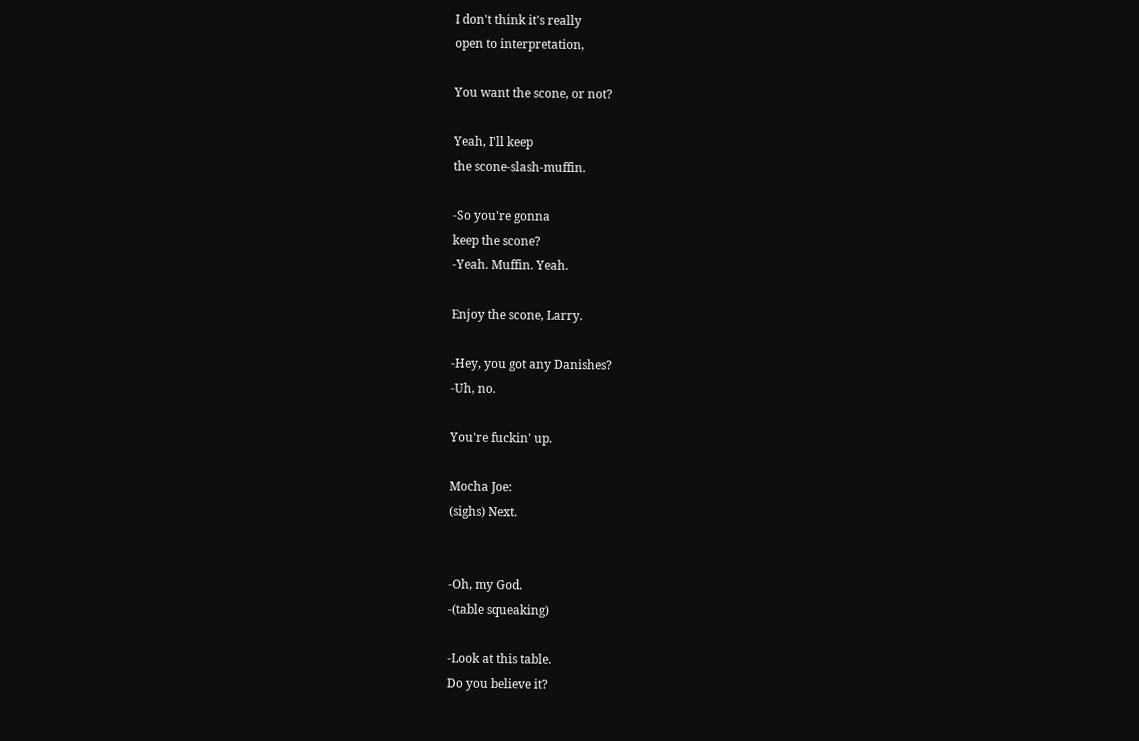I don't think it's really
open to interpretation,

You want the scone, or not?

Yeah, I'll keep
the scone‐slash‐muffin.

‐So you're gonna
keep the scone?
‐Yeah. Muffin. Yeah.

Enjoy the scone, Larry.

‐Hey, you got any Danishes?
‐Uh, no.

You're fuckin' up.

Mocha Joe:
(sighs) Next.


‐Oh, my God.
‐(table squeaking)

‐Look at this table.
Do you believe it?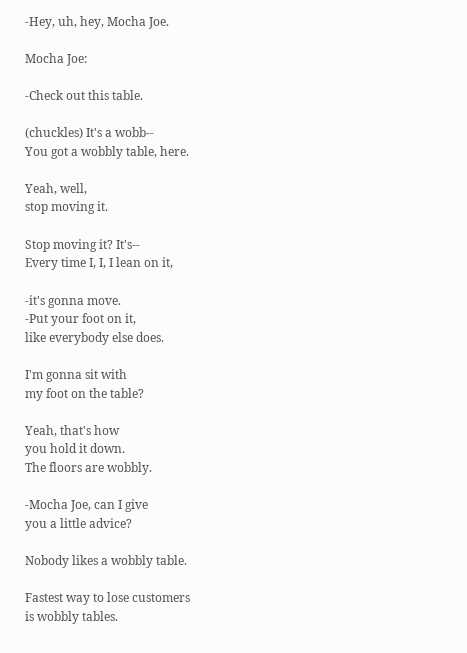‐Hey, uh, hey, Mocha Joe.

Mocha Joe:

‐Check out this table.

(chuckles) It's a wobb‐‐
You got a wobbly table, here.

Yeah, well,
stop moving it.

Stop moving it? It's‐‐
Every time I, I, I lean on it,

‐it's gonna move.
‐Put your foot on it,
like everybody else does.

I'm gonna sit with
my foot on the table?

Yeah, that's how
you hold it down.
The floors are wobbly.

‐Mocha Joe, can I give
you a little advice?

Nobody likes a wobbly table.

Fastest way to lose customers
is wobbly tables.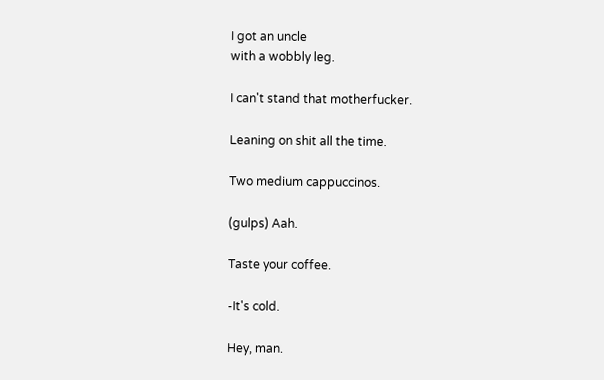I got an uncle
with a wobbly leg.

I can't stand that motherfucker.

Leaning on shit all the time.

Two medium cappuccinos.

(gulps) Aah.

Taste your coffee.

‐It's cold.

Hey, man.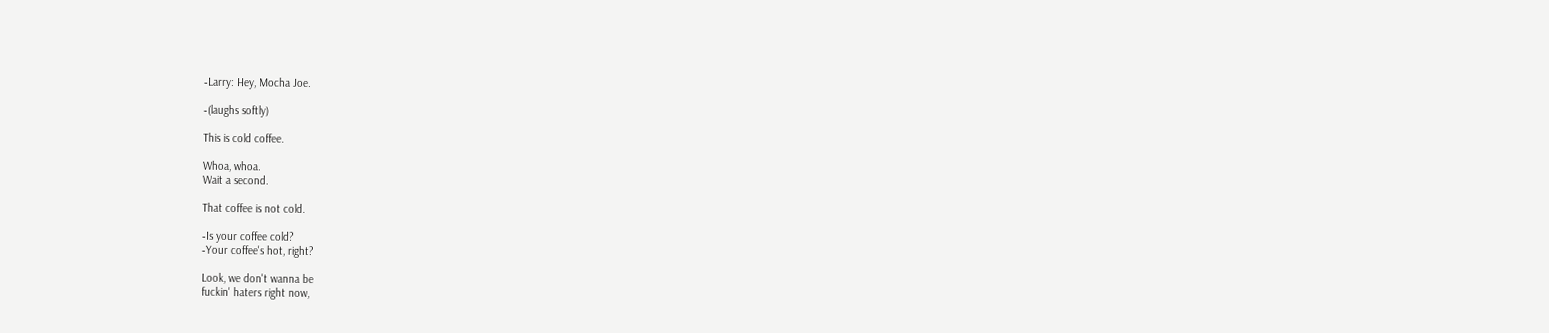‐Larry: Hey, Mocha Joe.

‐(laughs softly)

This is cold coffee.

Whoa, whoa.
Wait a second.

That coffee is not cold.

‐Is your coffee cold?
‐Your coffee's hot, right?

Look, we don't wanna be
fuckin' haters right now,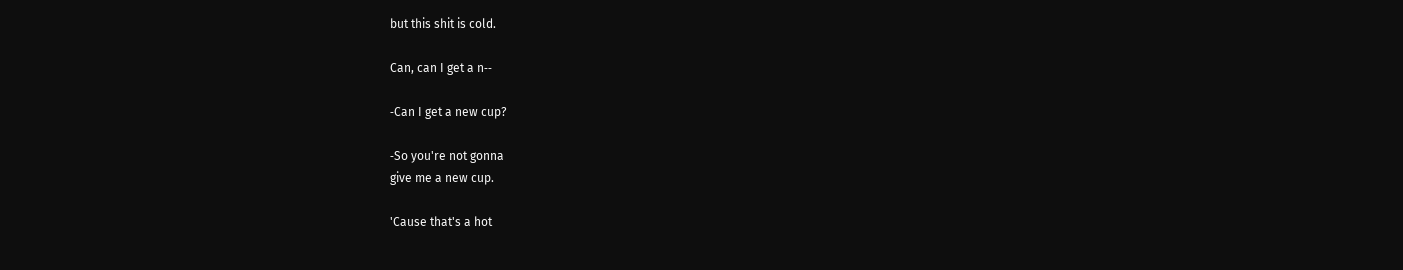but this shit is cold.

Can, can I get a n‐‐

‐Can I get a new cup?

‐So you're not gonna
give me a new cup.

'Cause that's a hot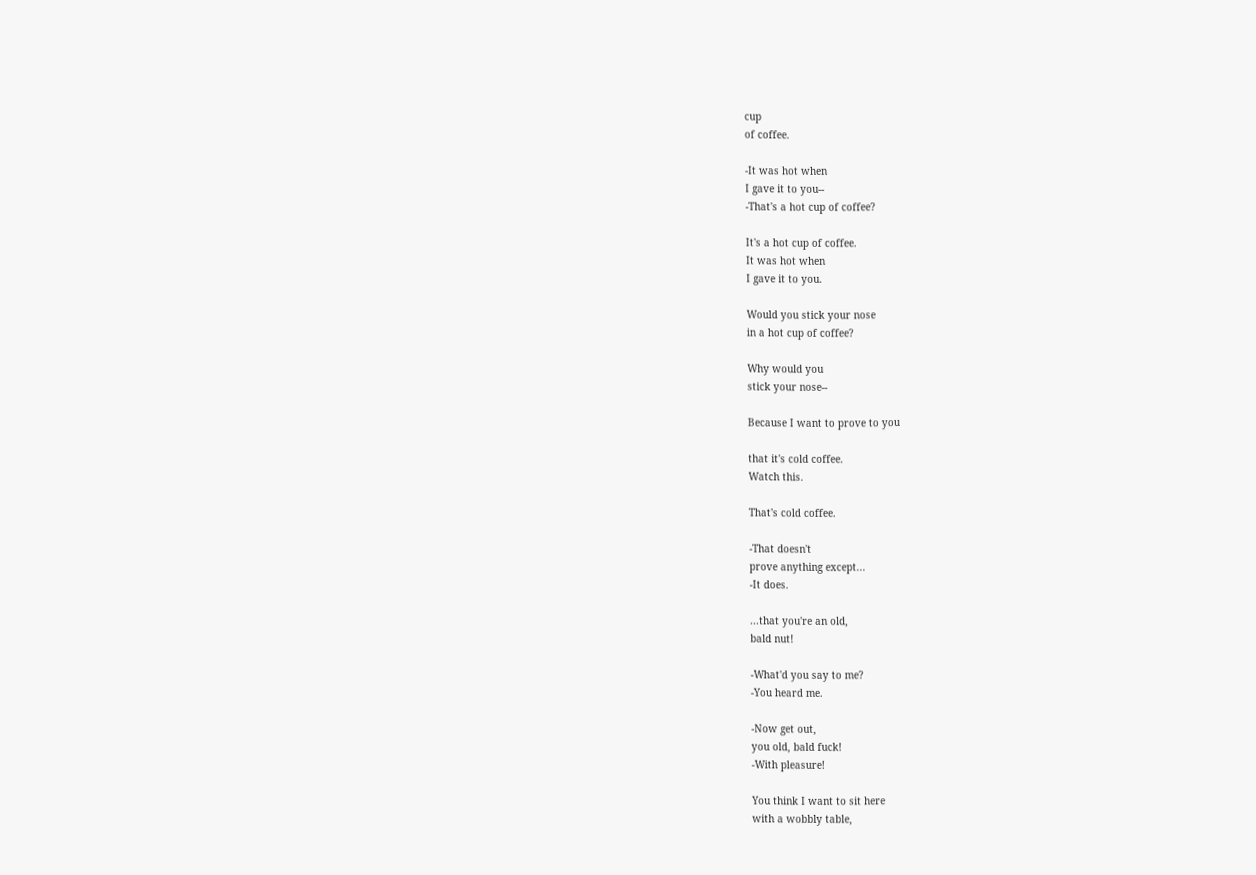cup
of coffee.

‐It was hot when
I gave it to you‐‐
‐That's a hot cup of coffee?

It's a hot cup of coffee.
It was hot when
I gave it to you.

Would you stick your nose
in a hot cup of coffee?

Why would you
stick your nose‐‐

Because I want to prove to you

that it's cold coffee.
Watch this.

That's cold coffee.

‐That doesn't
prove anything except...
‐It does.

...that you're an old,
bald nut!

‐What'd you say to me?
‐You heard me.

‐Now get out,
you old, bald fuck!
‐With pleasure!

You think I want to sit here
with a wobbly table,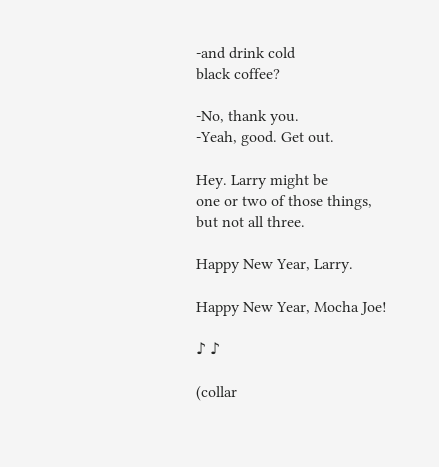‐and drink cold
black coffee?

‐No, thank you.
‐Yeah, good. Get out.

Hey. Larry might be
one or two of those things,
but not all three.

Happy New Year, Larry.

Happy New Year, Mocha Joe!

♪ ♪

(collar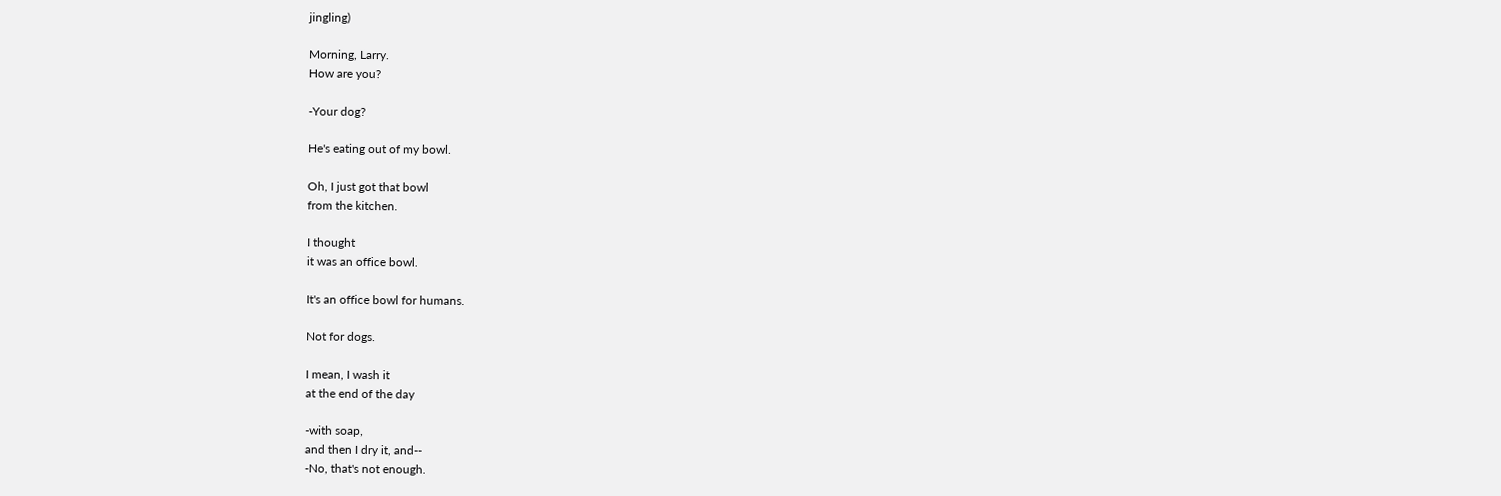jingling)

Morning, Larry.
How are you?

‐Your dog?

He's eating out of my bowl.

Oh, I just got that bowl
from the kitchen.

I thought
it was an office bowl.

It's an office bowl for humans.

Not for dogs.

I mean, I wash it
at the end of the day

‐with soap,
and then I dry it, and‐‐
‐No, that's not enough.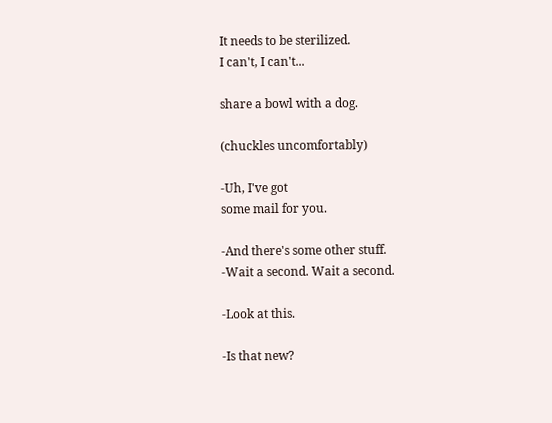It needs to be sterilized.
I can't, I can't...

share a bowl with a dog.

(chuckles uncomfortably)

‐Uh, I've got
some mail for you.

‐And there's some other stuff.
‐Wait a second. Wait a second.

‐Look at this.

‐Is that new?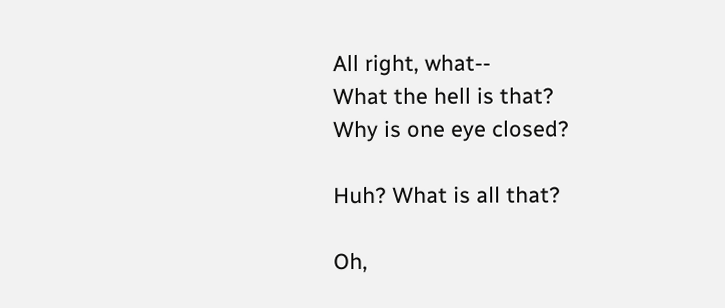All right, what‐‐
What the hell is that?
Why is one eye closed?

Huh? What is all that?

Oh,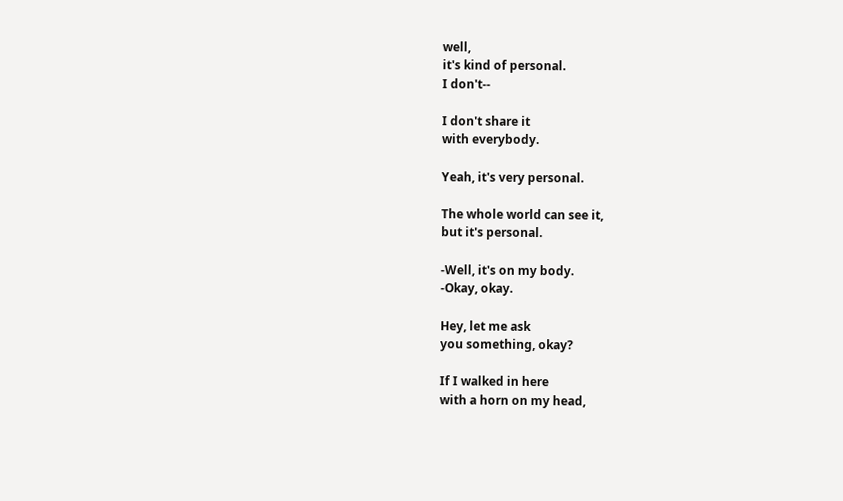well,
it's kind of personal.
I don't‐‐

I don't share it
with everybody.

Yeah, it's very personal.

The whole world can see it,
but it's personal.

‐Well, it's on my body.
‐Okay, okay.

Hey, let me ask
you something, okay?

If I walked in here
with a horn on my head,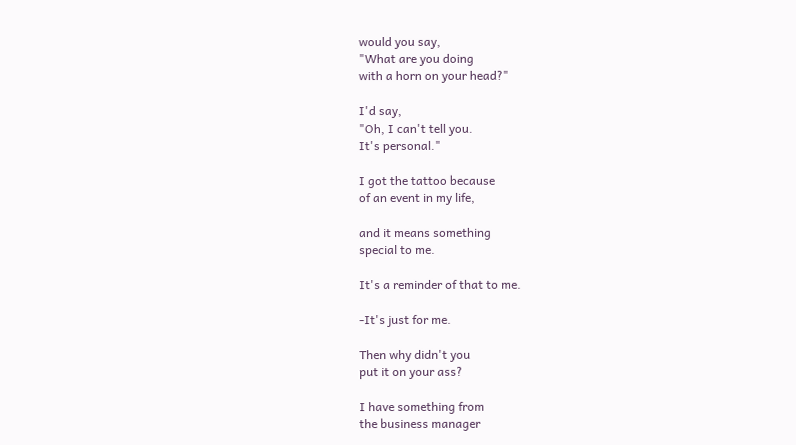would you say,
"What are you doing
with a horn on your head?"

I'd say,
"Oh, I can't tell you.
It's personal."

I got the tattoo because
of an event in my life,

and it means something
special to me.

It's a reminder of that to me.

‐It's just for me.

Then why didn't you
put it on your ass?

I have something from
the business manager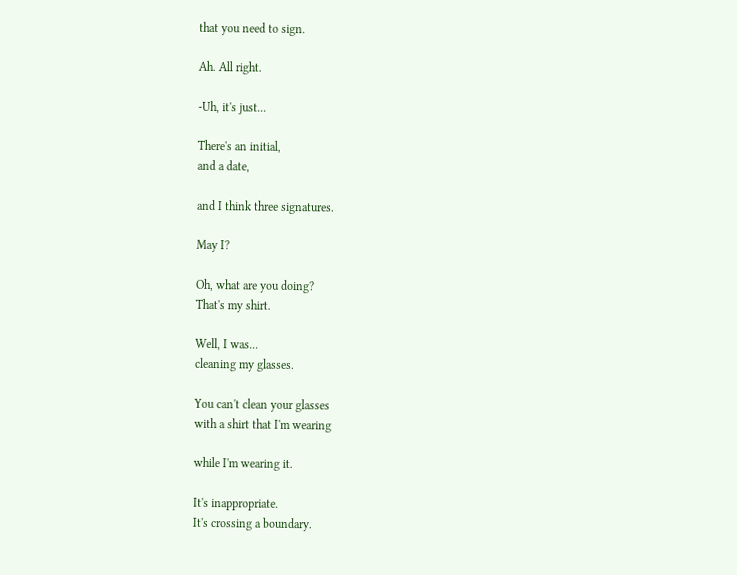that you need to sign.

Ah. All right.

‐Uh, it's just...

There's an initial,
and a date,

and I think three signatures.

May I?

Oh, what are you doing?
That's my shirt.

Well, I was...
cleaning my glasses.

You can't clean your glasses
with a shirt that I'm wearing

while I'm wearing it.

It's inappropriate.
It's crossing a boundary.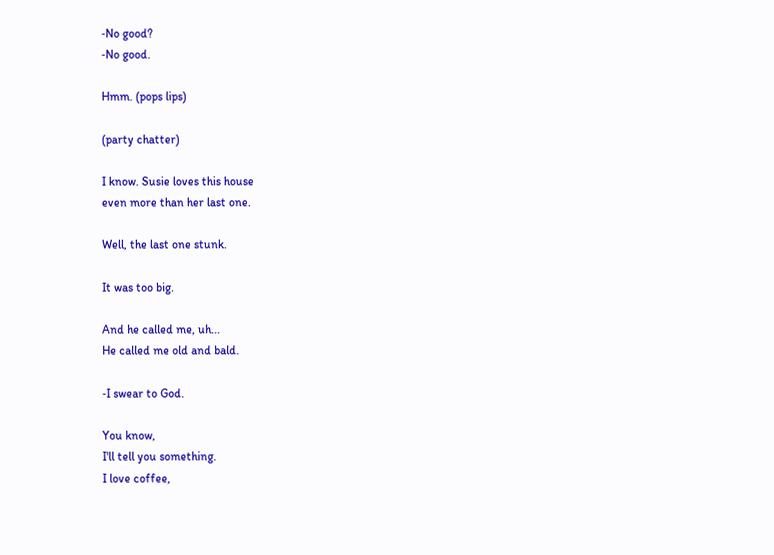‐No good?
‐No good.

Hmm. (pops lips)

(party chatter)

I know. Susie loves this house
even more than her last one.

Well, the last one stunk.

It was too big.

And he called me, uh...
He called me old and bald.

‐I swear to God.

You know,
I'll tell you something.
I love coffee,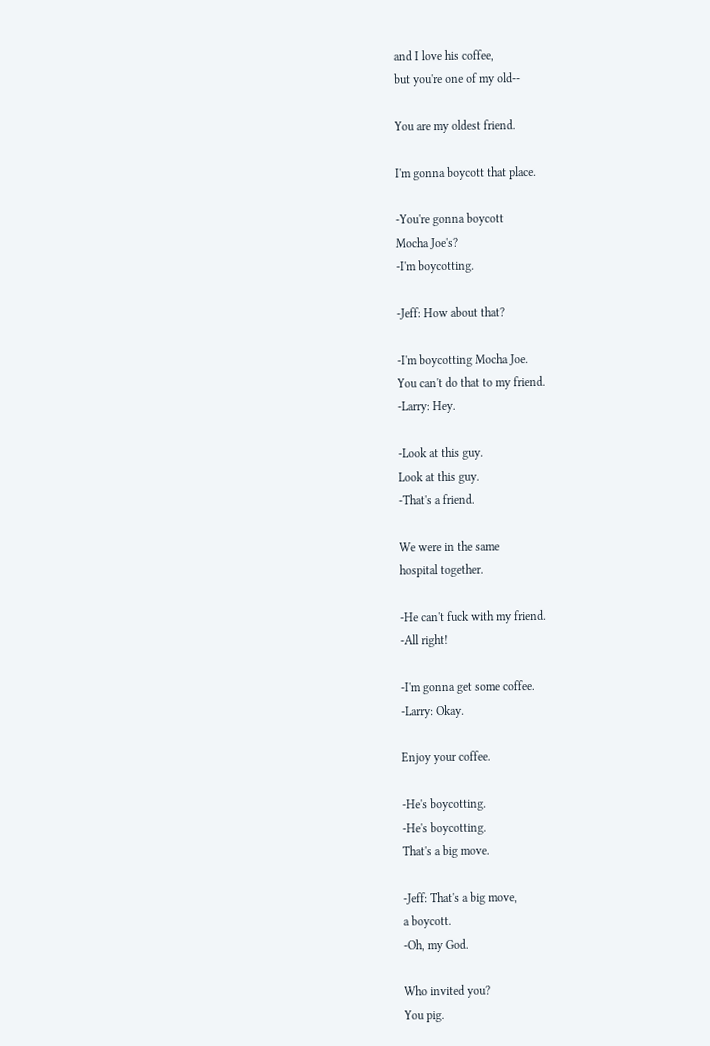and I love his coffee,
but you're one of my old‐‐

You are my oldest friend.

I'm gonna boycott that place.

‐You're gonna boycott
Mocha Joe's?
‐I'm boycotting.

‐Jeff: How about that?

‐I'm boycotting Mocha Joe.
You can't do that to my friend.
‐Larry: Hey.

‐Look at this guy.
Look at this guy.
‐That's a friend.

We were in the same
hospital together.

‐He can't fuck with my friend.
‐All right!

‐I'm gonna get some coffee.
‐Larry: Okay.

Enjoy your coffee.

‐He's boycotting.
‐He's boycotting.
That's a big move.

‐Jeff: That's a big move,
a boycott.
‐Oh, my God.

Who invited you?
You pig.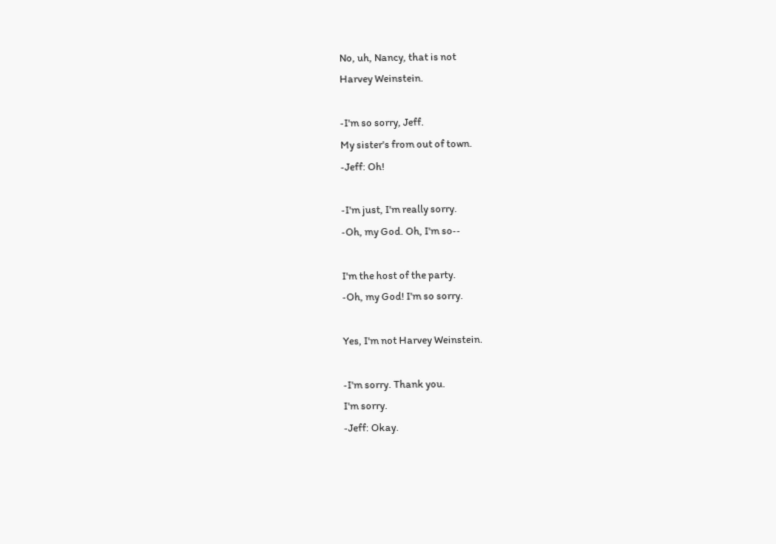No, uh, Nancy, that is not
Harvey Weinstein.

‐I'm so sorry, Jeff.
My sister's from out of town.
‐Jeff: Oh!

‐I'm just, I'm really sorry.
‐Oh, my God. Oh, I'm so‐‐

I'm the host of the party.
‐Oh, my God! I'm so sorry.

Yes, I'm not Harvey Weinstein.

‐I'm sorry. Thank you.
I'm sorry.
‐Jeff: Okay.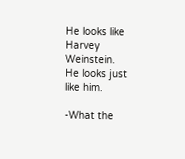He looks like Harvey Weinstein.
He looks just like him.

‐What the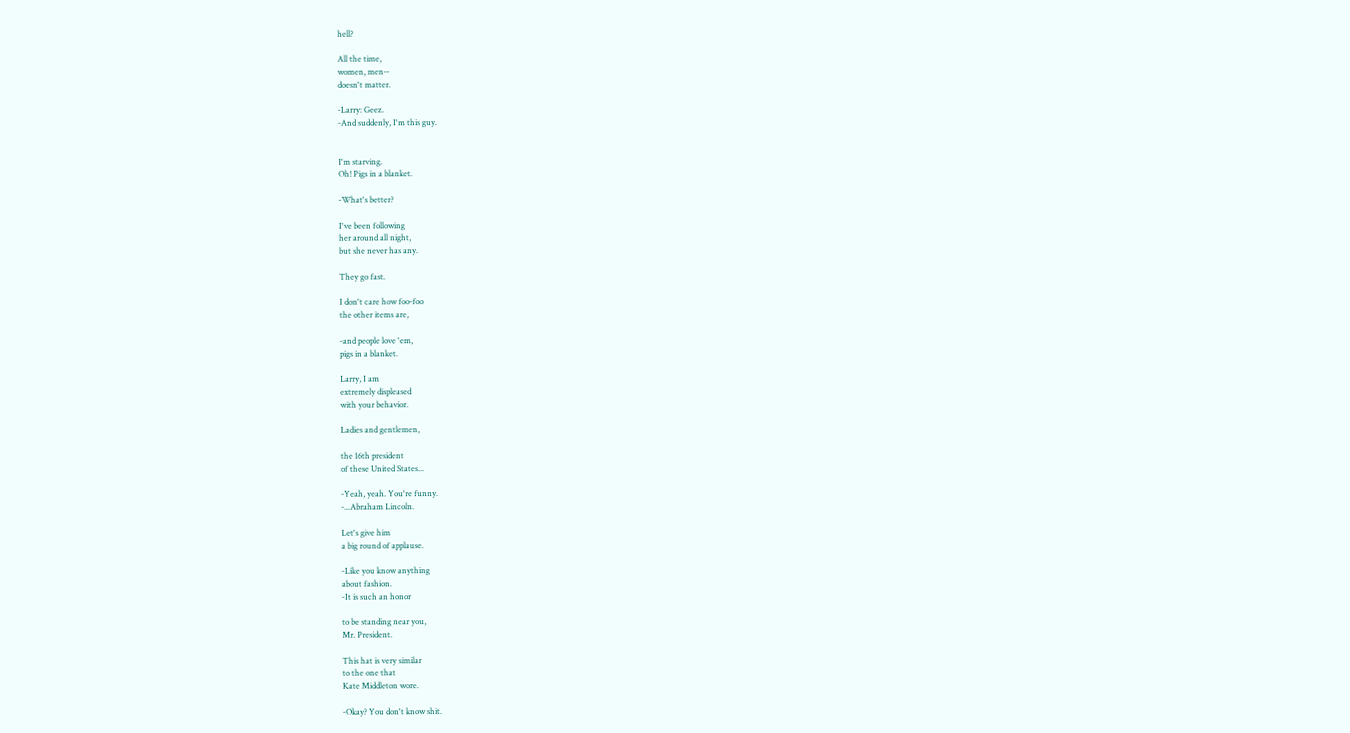hell?

All the time,
women, men‐‐
doesn't matter.

‐Larry: Geez.
‐And suddenly, I'm this guy.


I'm starving.
Oh! Pigs in a blanket.

‐What's better?

I've been following
her around all night,
but she never has any.

They go fast.

I don't care how foo‐foo
the other items are,

‐and people love 'em,
pigs in a blanket.

Larry, I am
extremely displeased
with your behavior.

Ladies and gentlemen,

the 16th president
of these United States...

‐Yeah, yeah. You're funny.
‐...Abraham Lincoln.

Let's give him
a big round of applause.

‐Like you know anything
about fashion.
‐It is such an honor

to be standing near you,
Mr. President.

This hat is very similar
to the one that
Kate Middleton wore.

‐Okay? You don't know shit.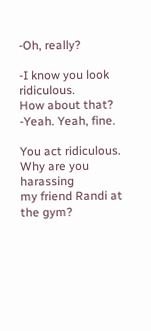‐Oh, really?

‐I know you look ridiculous.
How about that?
‐Yeah. Yeah, fine.

You act ridiculous.
Why are you harassing
my friend Randi at the gym?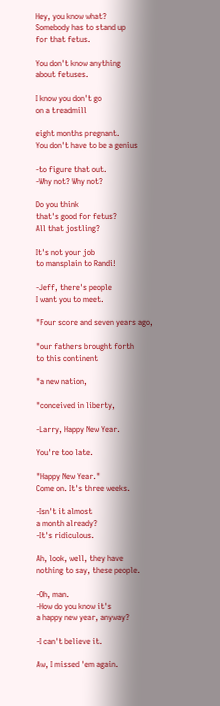Hey, you know what?
Somebody has to stand up
for that fetus.

You don't know anything
about fetuses.

I know you don't go
on a treadmill

eight months pregnant.
You don't have to be a genius

‐to figure that out.
‐Why not? Why not?

Do you think
that's good for fetus?
All that jostling?

It's not your job
to mansplain to Randi!

‐Jeff, there's people
I want you to meet.

"Four score and seven years ago,

"our fathers brought forth
to this continent

"a new nation,

"conceived in liberty,

‐Larry, Happy New Year.

You're too late.

"Happy New Year."
Come on. It's three weeks.

‐Isn't it almost
a month already?
‐It's ridiculous.

Ah, look, well, they have
nothing to say, these people.

‐Oh, man.
‐How do you know it's
a happy new year, anyway?

‐I can't believe it.

Aw, I missed 'em again.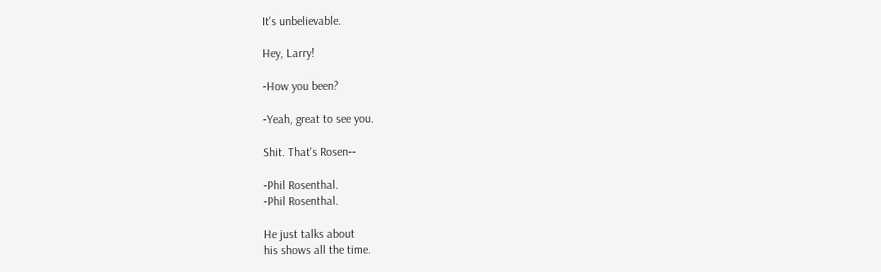It's unbelievable.

Hey, Larry!

‐How you been?

‐Yeah, great to see you.

Shit. That's Rosen‐‐

‐Phil Rosenthal.
‐Phil Rosenthal.

He just talks about
his shows all the time.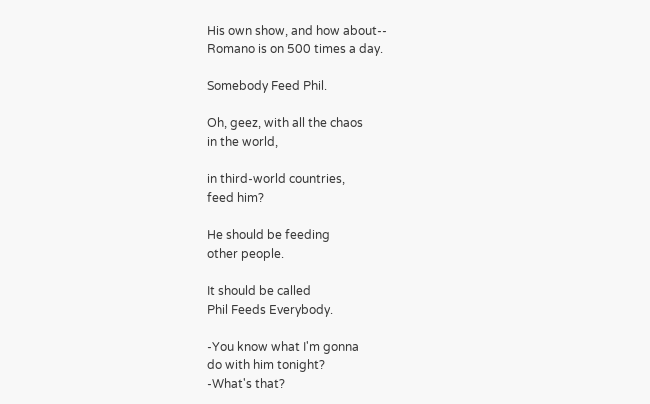His own show, and how about‐‐
Romano is on 500 times a day.

Somebody Feed Phil.

Oh, geez, with all the chaos
in the world,

in third‐world countries,
feed him?

He should be feeding
other people.

It should be called
Phil Feeds Everybody.

‐You know what I'm gonna
do with him tonight?
‐What's that?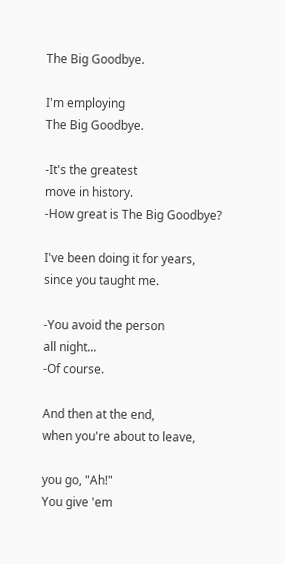The Big Goodbye.

I'm employing
The Big Goodbye.

‐It's the greatest
move in history.
‐How great is The Big Goodbye?

I've been doing it for years,
since you taught me.

‐You avoid the person
all night...
‐Of course.

And then at the end,
when you're about to leave,

you go, "Ah!"
You give 'em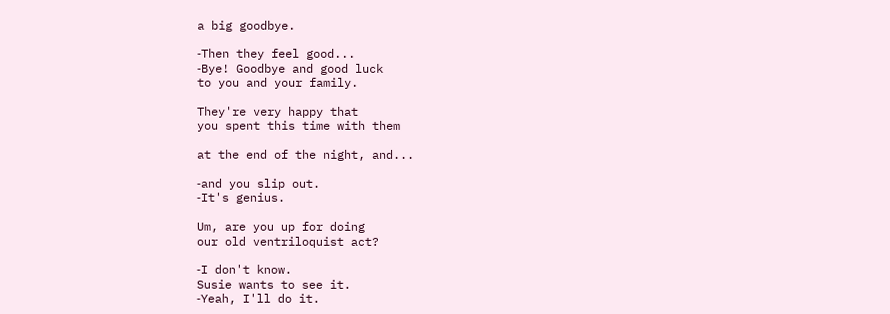a big goodbye.

‐Then they feel good...
‐Bye! Goodbye and good luck
to you and your family.

They're very happy that
you spent this time with them

at the end of the night, and...

‐and you slip out.
‐It's genius.

Um, are you up for doing
our old ventriloquist act?

‐I don't know.
Susie wants to see it.
‐Yeah, I'll do it.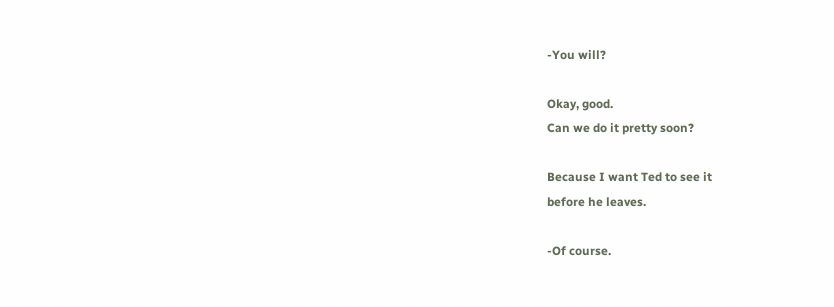‐You will?

Okay, good.
Can we do it pretty soon?

Because I want Ted to see it
before he leaves.

‐Of course.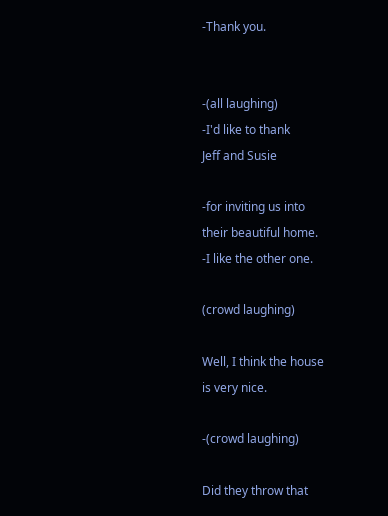‐Thank you.


‐(all laughing)
‐I'd like to thank
Jeff and Susie

‐for inviting us into
their beautiful home.
‐I like the other one.

(crowd laughing)

Well, I think the house
is very nice.

‐(crowd laughing)

Did they throw that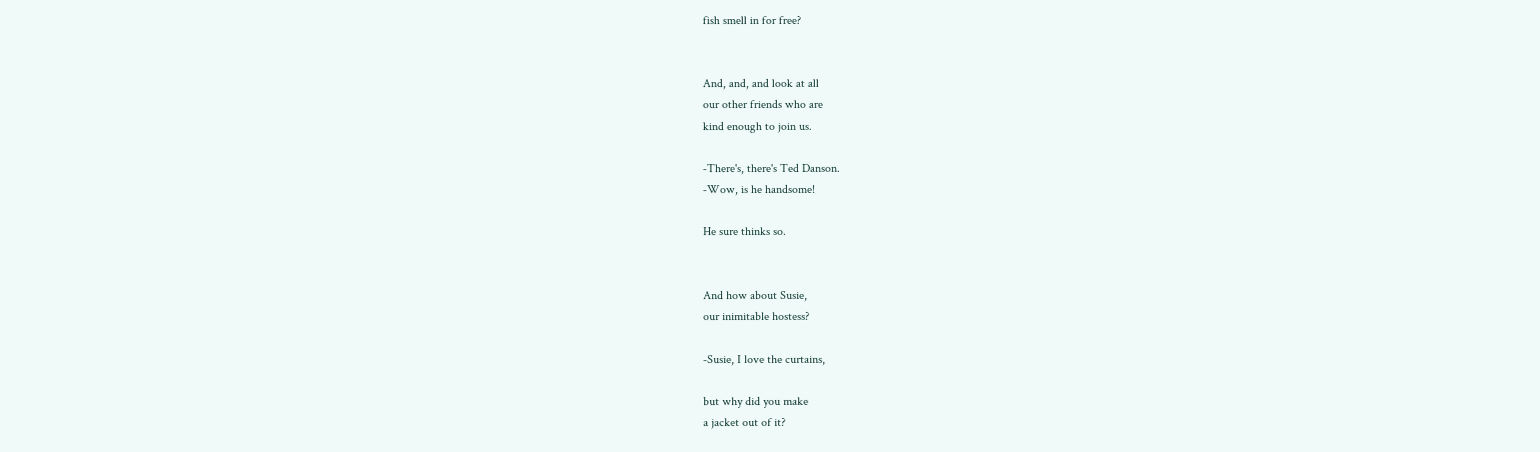fish smell in for free?


And, and, and look at all
our other friends who are
kind enough to join us.

‐There's, there's Ted Danson.
‐Wow, is he handsome!

He sure thinks so.


And how about Susie,
our inimitable hostess?

‐Susie, I love the curtains,

but why did you make
a jacket out of it?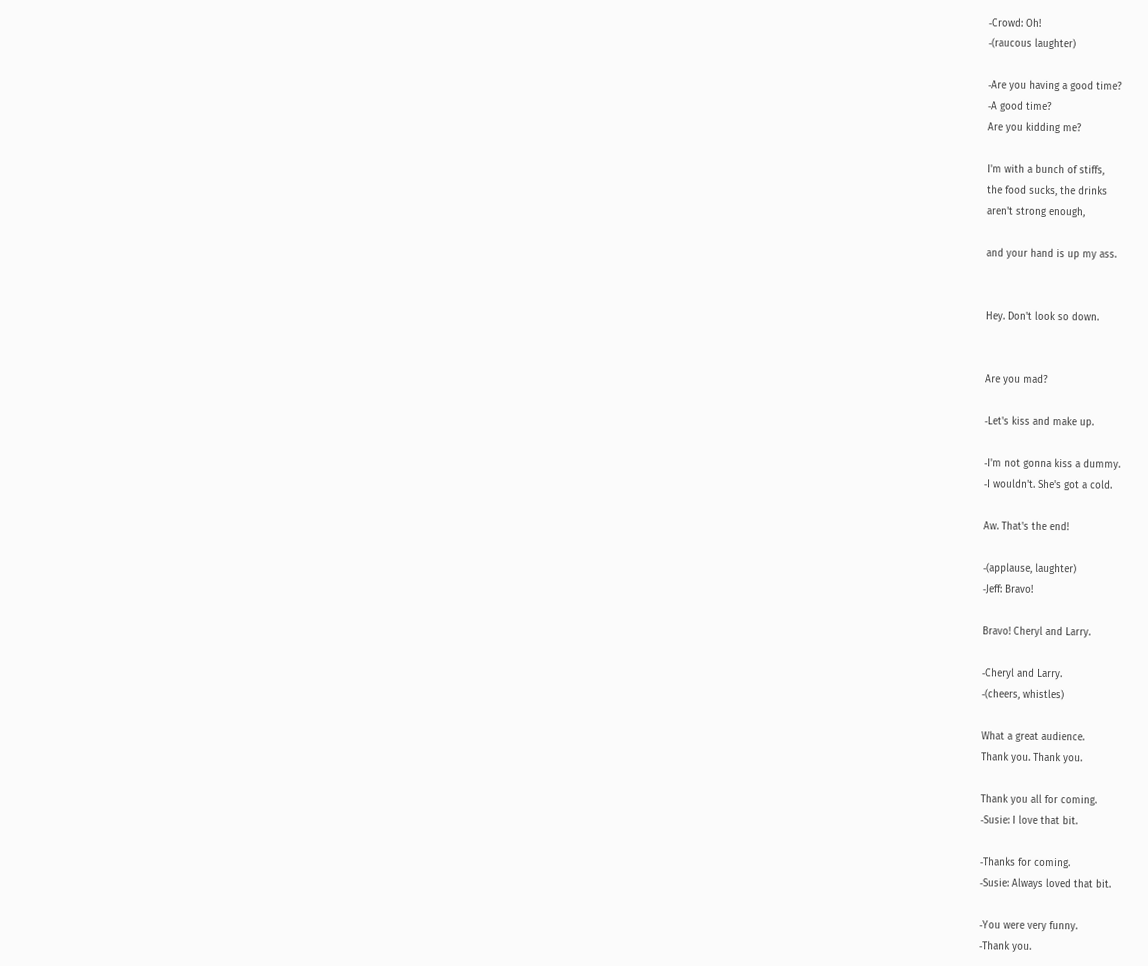‐Crowd: Oh!
‐(raucous laughter)

‐Are you having a good time?
‐A good time?
Are you kidding me?

I'm with a bunch of stiffs,
the food sucks, the drinks
aren't strong enough,

and your hand is up my ass.


Hey. Don't look so down.


Are you mad?

‐Let's kiss and make up.

‐I'm not gonna kiss a dummy.
‐I wouldn't. She's got a cold.

Aw. That's the end!

‐(applause, laughter)
‐Jeff: Bravo!

Bravo! Cheryl and Larry.

‐Cheryl and Larry.
‐(cheers, whistles)

What a great audience.
Thank you. Thank you.

Thank you all for coming.
‐Susie: I love that bit.

‐Thanks for coming.
‐Susie: Always loved that bit.

‐You were very funny.
‐Thank you.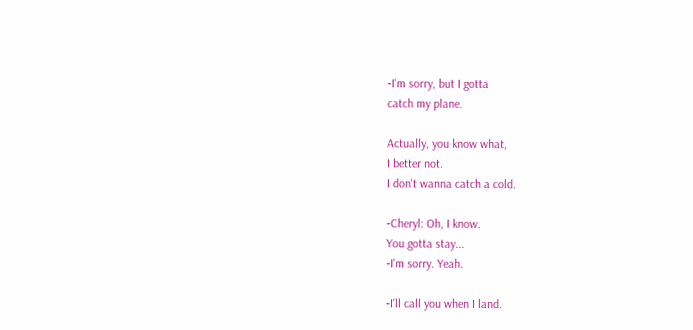‐I'm sorry, but I gotta
catch my plane.

Actually, you know what,
I better not.
I don't wanna catch a cold.

‐Cheryl: Oh, I know.
You gotta stay...
‐I'm sorry. Yeah.

‐I'll call you when I land.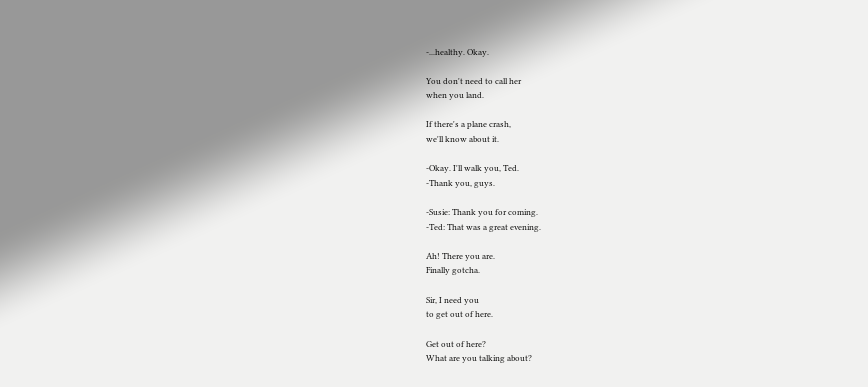‐...healthy. Okay.

You don't need to call her
when you land.

If there's a plane crash,
we'll know about it.

‐Okay. I'll walk you, Ted.
‐Thank you, guys.

‐Susie: Thank you for coming.
‐Ted: That was a great evening.

Ah! There you are.
Finally gotcha.

Sir, I need you
to get out of here.

Get out of here?
What are you talking about?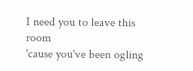I need you to leave this room
'cause you've been ogling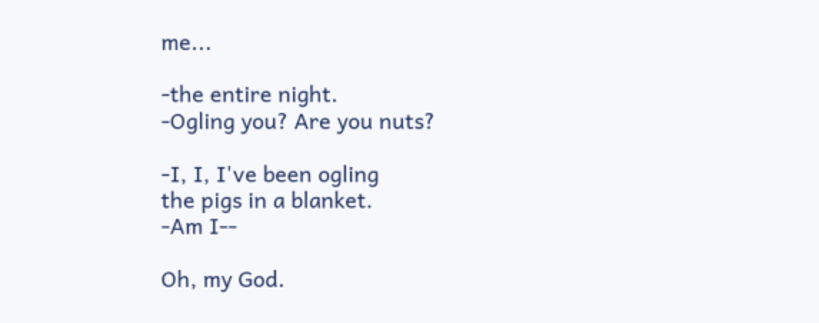me...

‐the entire night.
‐Ogling you? Are you nuts?

‐I, I, I've been ogling
the pigs in a blanket.
‐Am I‐‐

Oh, my God.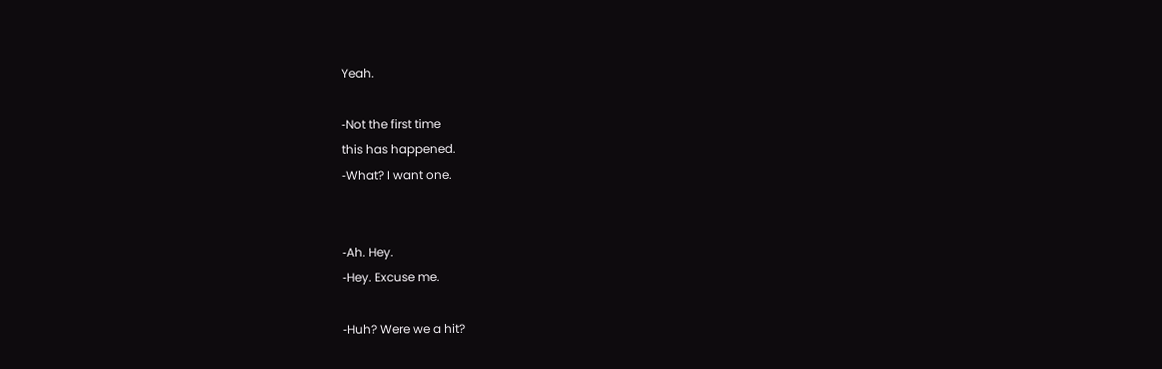Yeah.

‐Not the first time
this has happened.
‐What? I want one.


‐Ah. Hey.
‐Hey. Excuse me.

‐Huh? Were we a hit?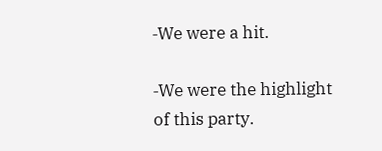‐We were a hit.

‐We were the highlight
of this party.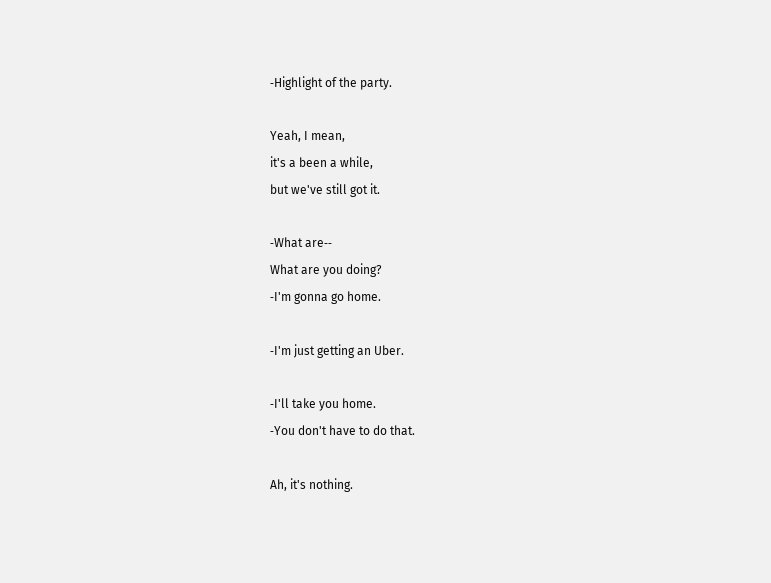‐Highlight of the party.

Yeah, I mean,
it's a been a while,
but we've still got it.

‐What are‐‐
What are you doing?
‐I'm gonna go home.

‐I'm just getting an Uber.

‐I'll take you home.
‐You don't have to do that.

Ah, it's nothing.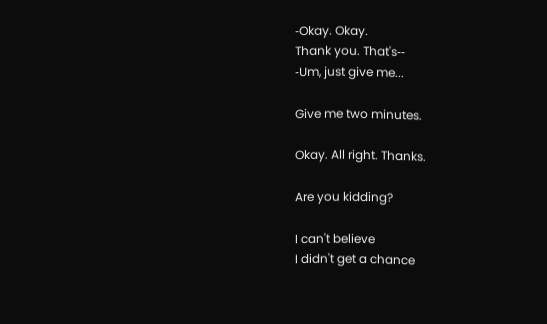‐Okay. Okay.
Thank you. That's‐‐
‐Um, just give me...

Give me two minutes.

Okay. All right. Thanks.

Are you kidding?

I can't believe
I didn't get a chance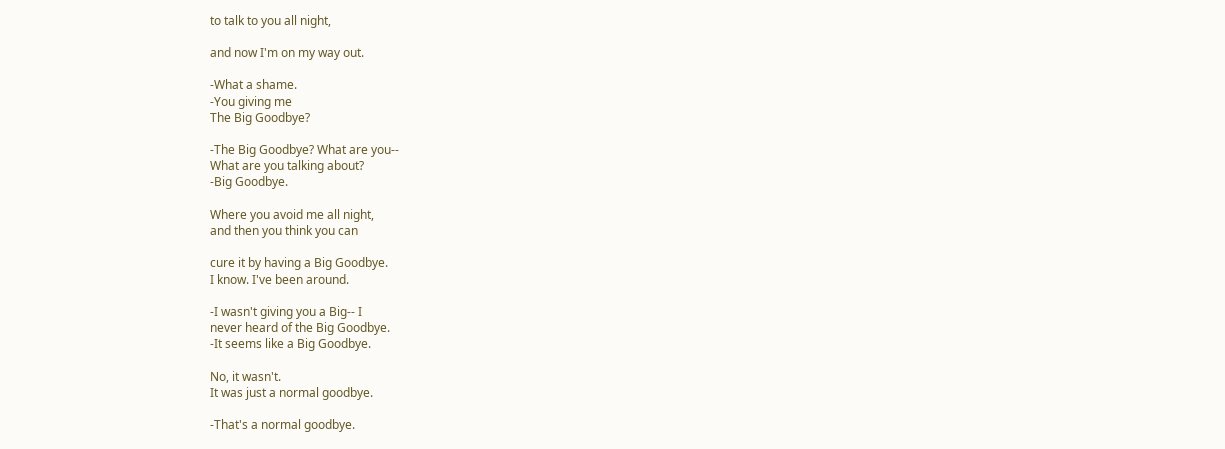to talk to you all night,

and now I'm on my way out.

‐What a shame.
‐You giving me
The Big Goodbye?

‐The Big Goodbye? What are you‐‐
What are you talking about?
‐Big Goodbye.

Where you avoid me all night,
and then you think you can

cure it by having a Big Goodbye.
I know. I've been around.

‐I wasn't giving you a Big‐‐ I
never heard of the Big Goodbye.
‐It seems like a Big Goodbye.

No, it wasn't.
It was just a normal goodbye.

‐That's a normal goodbye.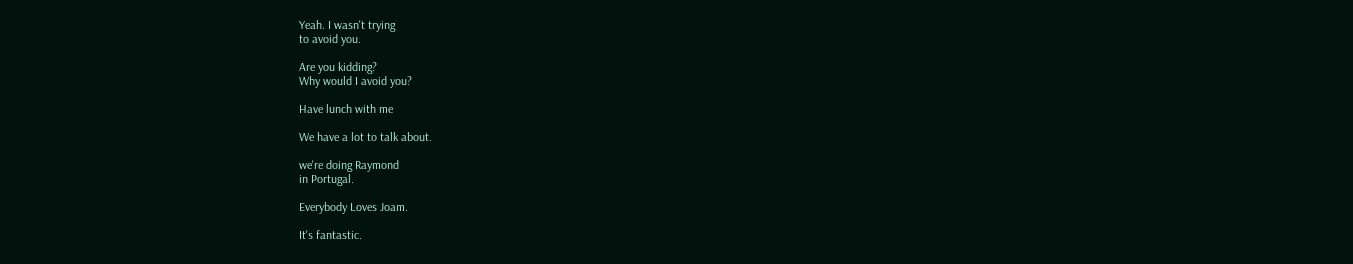Yeah. I wasn't trying
to avoid you.

Are you kidding?
Why would I avoid you?

Have lunch with me

We have a lot to talk about.

we're doing Raymond
in Portugal.

Everybody Loves Joam.

It's fantastic.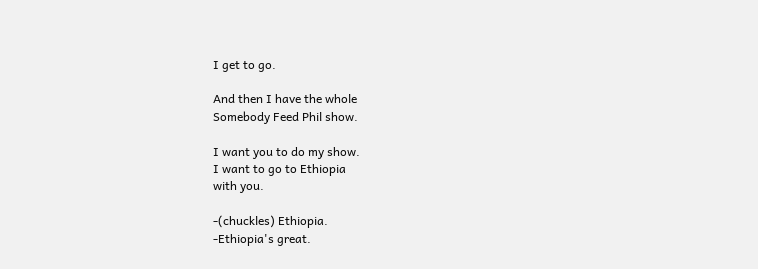I get to go.

And then I have the whole
Somebody Feed Phil show.

I want you to do my show.
I want to go to Ethiopia
with you.

‐(chuckles) Ethiopia.
‐Ethiopia's great.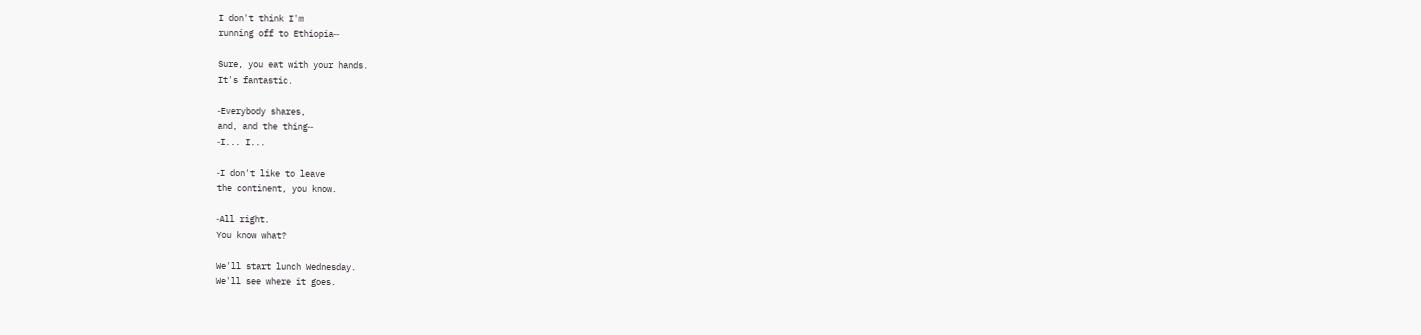I don't think I'm
running off to Ethiopia‐‐

Sure, you eat with your hands.
It's fantastic.

‐Everybody shares,
and, and the thing‐‐
‐I... I...

‐I don't like to leave
the continent, you know.

‐All right.
You know what?

We'll start lunch Wednesday.
We'll see where it goes.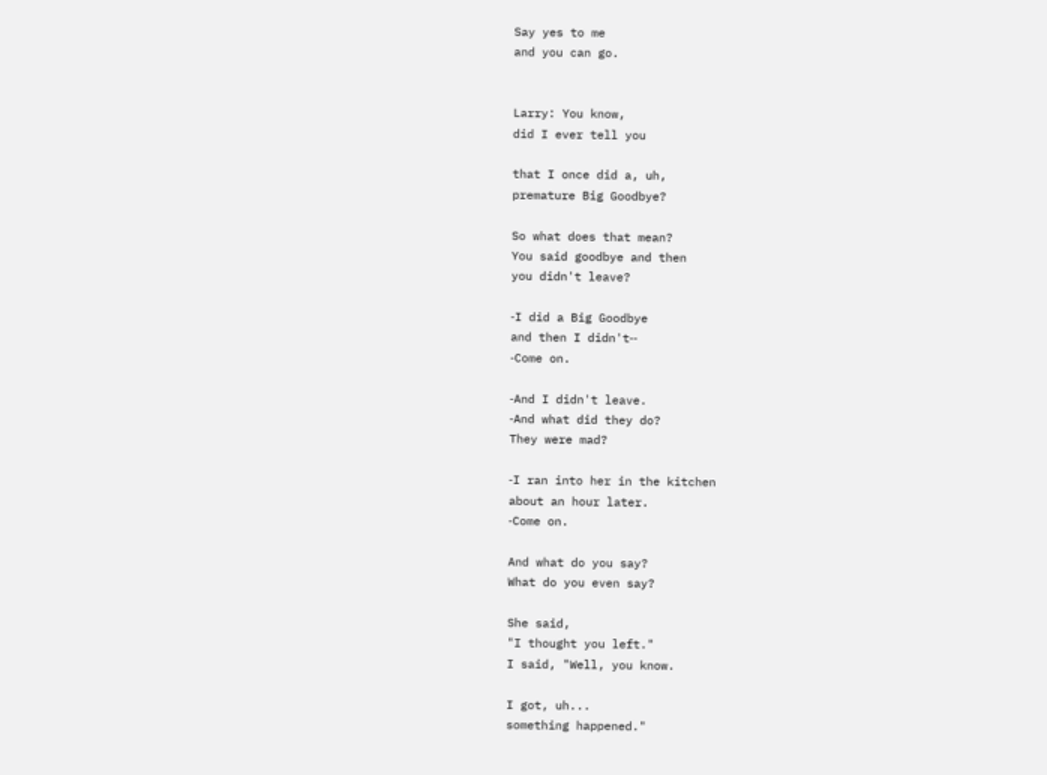Say yes to me
and you can go.


Larry: You know,
did I ever tell you

that I once did a, uh,
premature Big Goodbye?

So what does that mean?
You said goodbye and then
you didn't leave?

‐I did a Big Goodbye
and then I didn't‐‐
‐Come on.

‐And I didn't leave.
‐And what did they do?
They were mad?

‐I ran into her in the kitchen
about an hour later.
‐Come on.

And what do you say?
What do you even say?

She said,
"I thought you left."
I said, "Well, you know.

I got, uh...
something happened."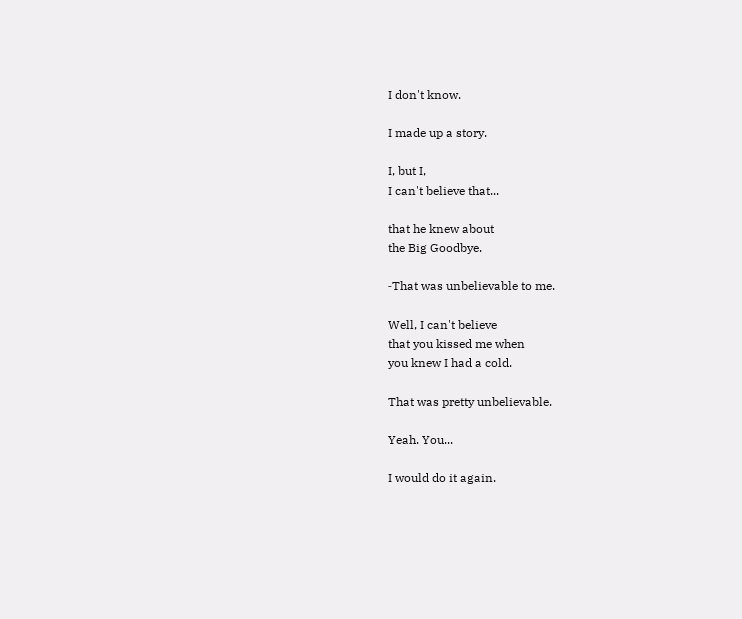I don't know.

I made up a story.

I, but I,
I can't believe that...

that he knew about
the Big Goodbye.

‐That was unbelievable to me.

Well, I can't believe
that you kissed me when
you knew I had a cold.

That was pretty unbelievable.

Yeah. You...

I would do it again.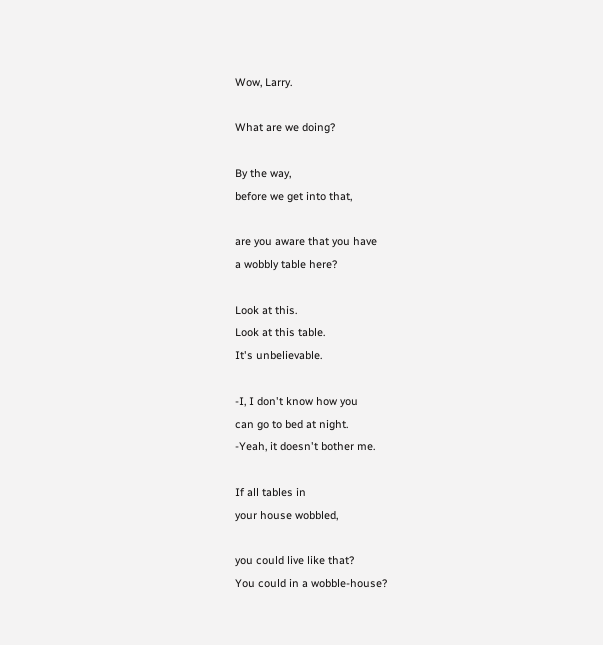Wow, Larry.

What are we doing?

By the way,
before we get into that,

are you aware that you have
a wobbly table here?

Look at this.
Look at this table.
It's unbelievable.

‐I, I don't know how you
can go to bed at night.
‐Yeah, it doesn't bother me.

If all tables in
your house wobbled,

you could live like that?
You could in a wobble‐house?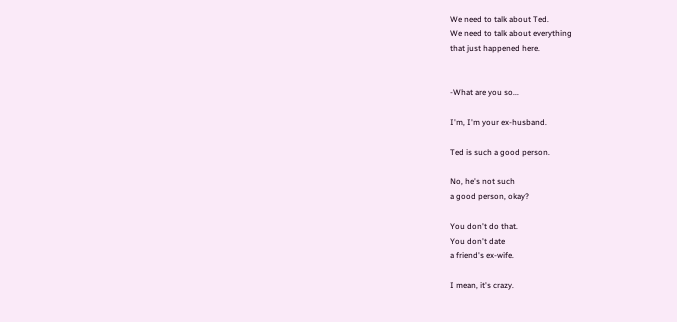We need to talk about Ted.
We need to talk about everything
that just happened here.


‐What are you so...

I'm, I'm your ex‐husband.

Ted is such a good person.

No, he's not such
a good person, okay?

You don't do that.
You don't date
a friend's ex‐wife.

I mean, it's crazy.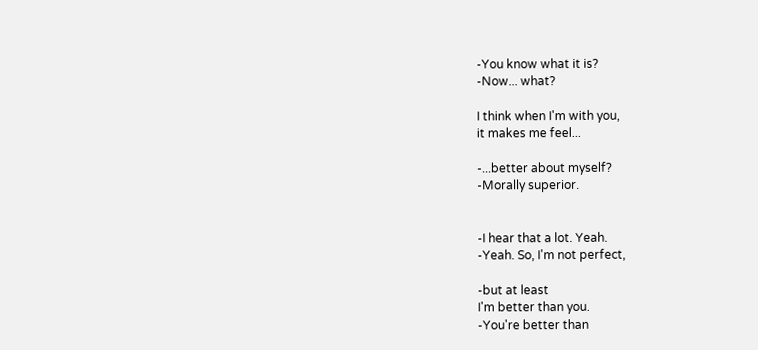‐You know what it is?
‐Now... what?

I think when I'm with you,
it makes me feel...

‐...better about myself?
‐Morally superior.


‐I hear that a lot. Yeah.
‐Yeah. So, I'm not perfect,

‐but at least
I'm better than you.
‐You're better than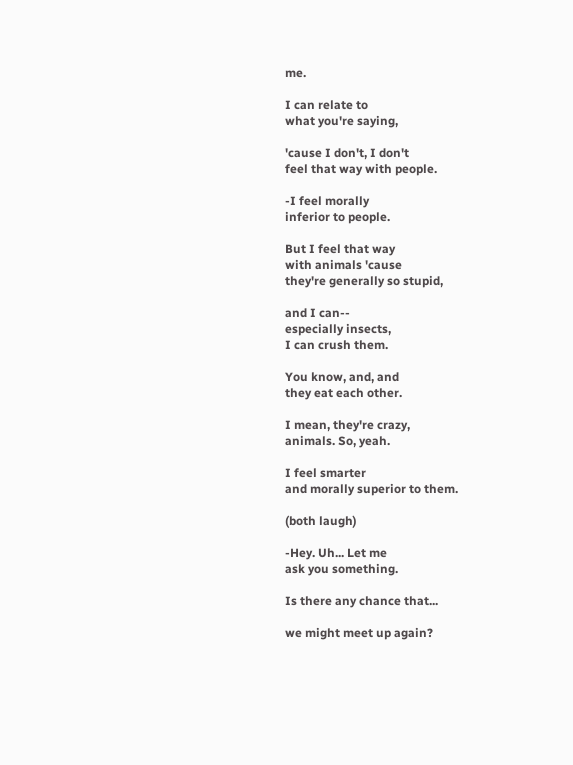me.

I can relate to
what you're saying,

'cause I don't, I don't
feel that way with people.

‐I feel morally
inferior to people.

But I feel that way
with animals 'cause
they're generally so stupid,

and I can‐‐
especially insects,
I can crush them.

You know, and, and
they eat each other.

I mean, they're crazy,
animals. So, yeah.

I feel smarter
and morally superior to them.

(both laugh)

‐Hey. Uh... Let me
ask you something.

Is there any chance that...

we might meet up again?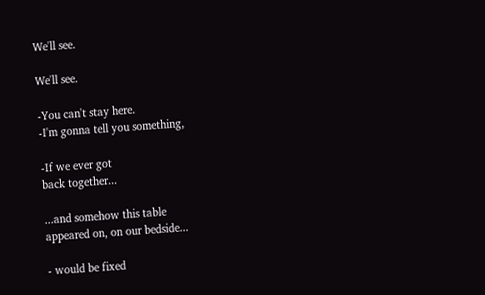We'll see.

We'll see.

‐You can't stay here.
‐I'm gonna tell you something,

‐If we ever got
back together...

...and somehow this table
appeared on, on our bedside...

‐ would be fixed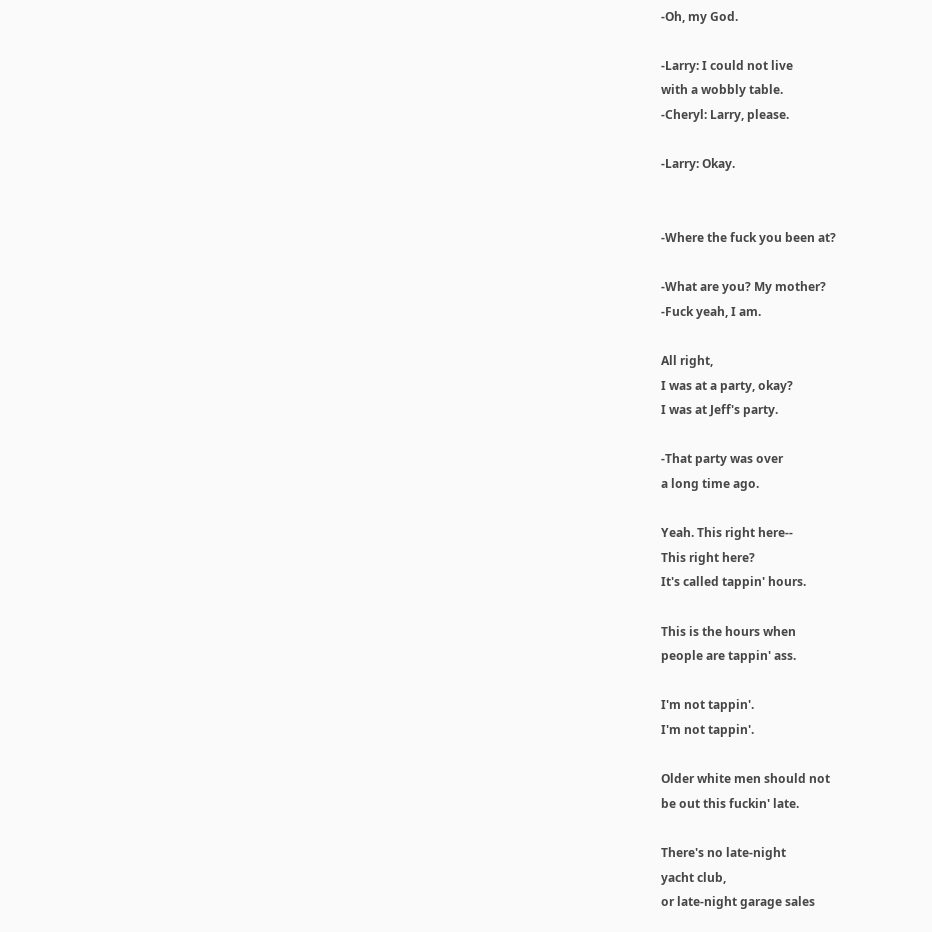‐Oh, my God.

‐Larry: I could not live
with a wobbly table.
‐Cheryl: Larry, please.

‐Larry: Okay.


‐Where the fuck you been at?

‐What are you? My mother?
‐Fuck yeah, I am.

All right,
I was at a party, okay?
I was at Jeff's party.

‐That party was over
a long time ago.

Yeah. This right here‐‐
This right here?
It's called tappin' hours.

This is the hours when
people are tappin' ass.

I'm not tappin'.
I'm not tappin'.

Older white men should not
be out this fuckin' late.

There's no late‐night
yacht club,
or late‐night garage sales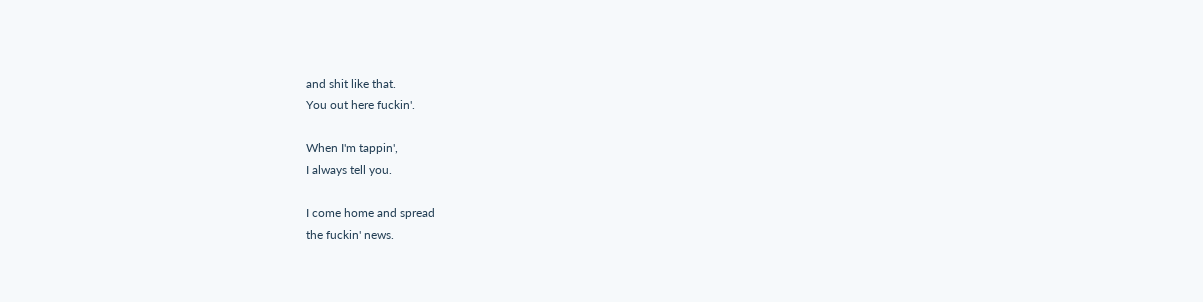and shit like that.
You out here fuckin'.

When I'm tappin',
I always tell you.

I come home and spread
the fuckin' news.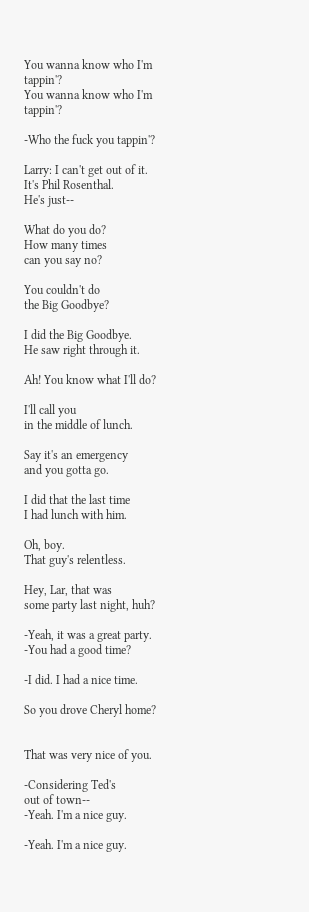You wanna know who I'm tappin'?
You wanna know who I'm tappin'?

‐Who the fuck you tappin'?

Larry: I can't get out of it.
It's Phil Rosenthal.
He's just‐‐

What do you do?
How many times
can you say no?

You couldn't do
the Big Goodbye?

I did the Big Goodbye.
He saw right through it.

Ah! You know what I'll do?

I'll call you
in the middle of lunch.

Say it's an emergency
and you gotta go.

I did that the last time
I had lunch with him.

Oh, boy.
That guy's relentless.

Hey, Lar, that was
some party last night, huh?

‐Yeah, it was a great party.
‐You had a good time?

‐I did. I had a nice time.

So you drove Cheryl home?


That was very nice of you.

‐Considering Ted's
out of town‐‐
‐Yeah. I'm a nice guy.

‐Yeah. I'm a nice guy.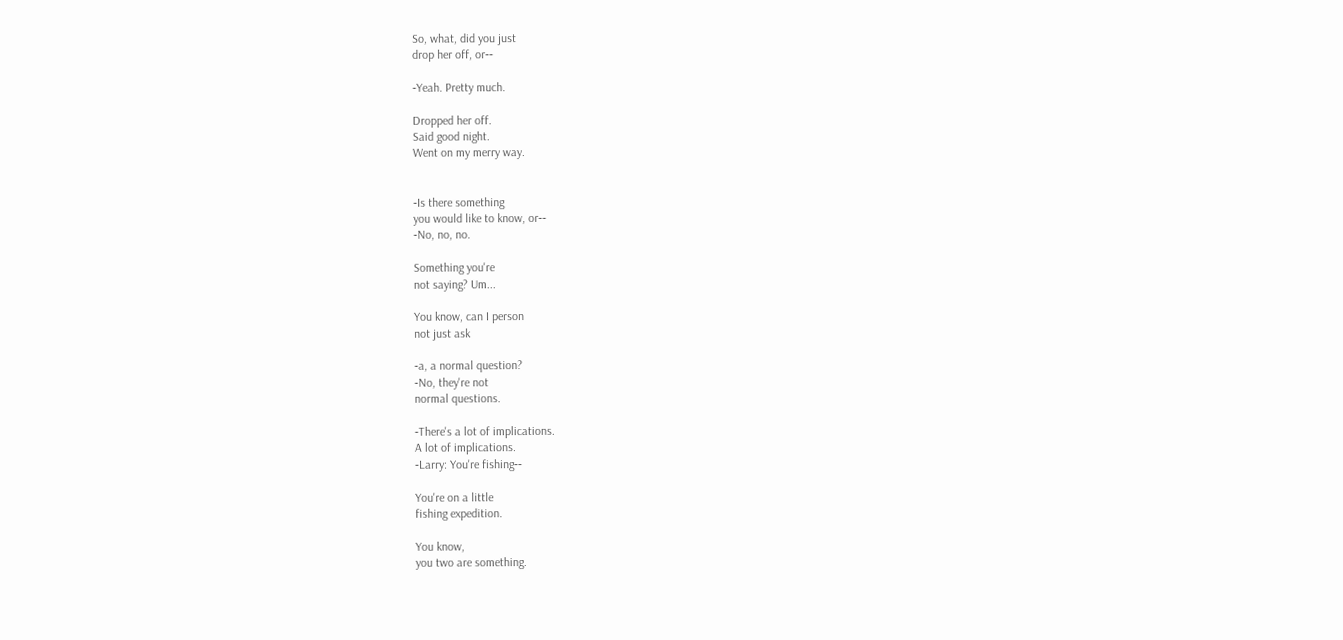So, what, did you just
drop her off, or‐‐

‐Yeah. Pretty much.

Dropped her off.
Said good night.
Went on my merry way.


‐Is there something
you would like to know, or‐‐
‐No, no, no.

Something you're
not saying? Um...

You know, can I person
not just ask

‐a, a normal question?
‐No, they're not
normal questions.

‐There's a lot of implications.
A lot of implications.
‐Larry: You're fishing‐‐

You're on a little
fishing expedition.

You know,
you two are something.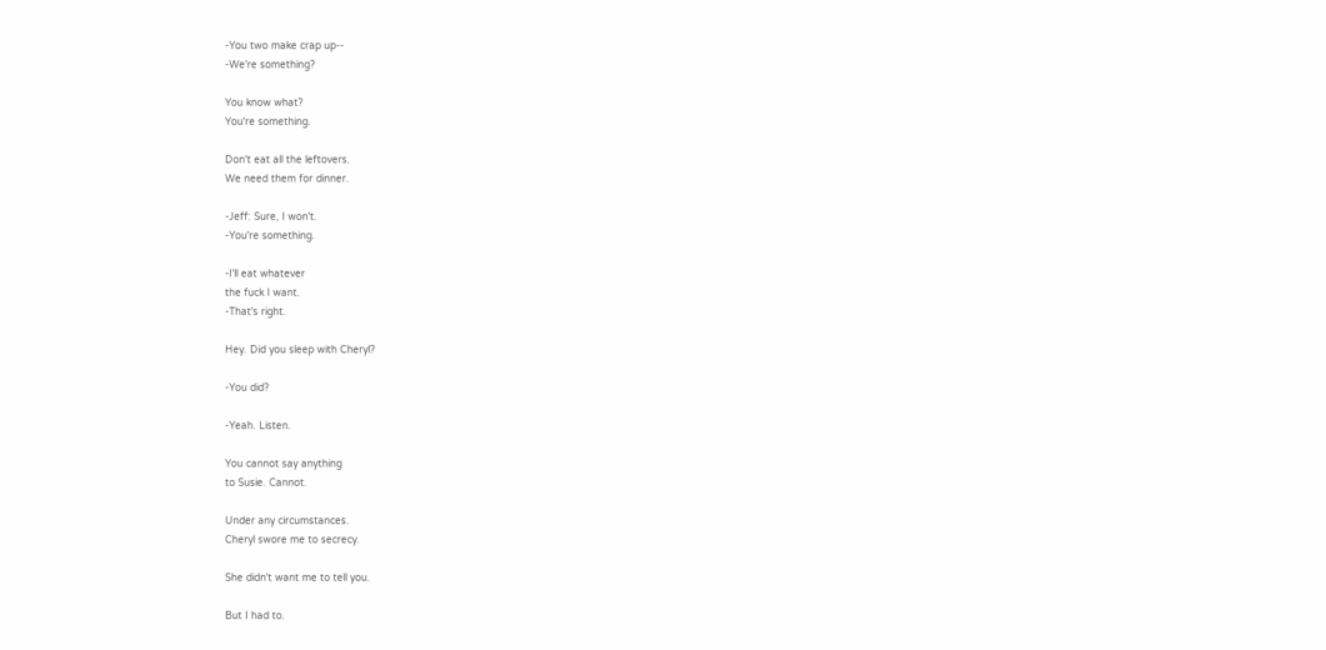‐You two make crap up‐‐
‐We're something?

You know what?
You're something.

Don't eat all the leftovers.
We need them for dinner.

‐Jeff: Sure, I won't.
‐You're something.

‐I'll eat whatever
the fuck I want.
‐That's right.

Hey. Did you sleep with Cheryl?

‐You did?

‐Yeah. Listen.

You cannot say anything
to Susie. Cannot.

Under any circumstances.
Cheryl swore me to secrecy.

She didn't want me to tell you.

But I had to.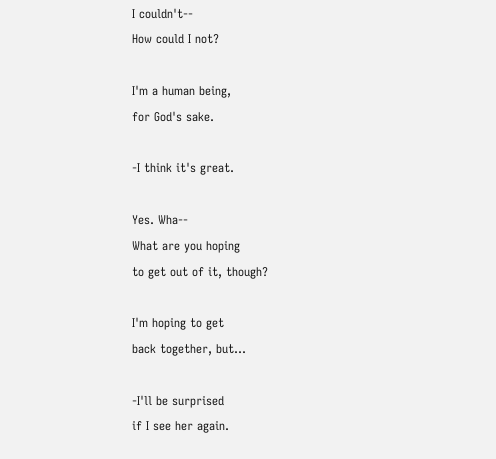I couldn't‐‐
How could I not?

I'm a human being,
for God's sake.

‐I think it's great.

Yes. Wha‐‐
What are you hoping
to get out of it, though?

I'm hoping to get
back together, but...

‐I'll be surprised
if I see her again.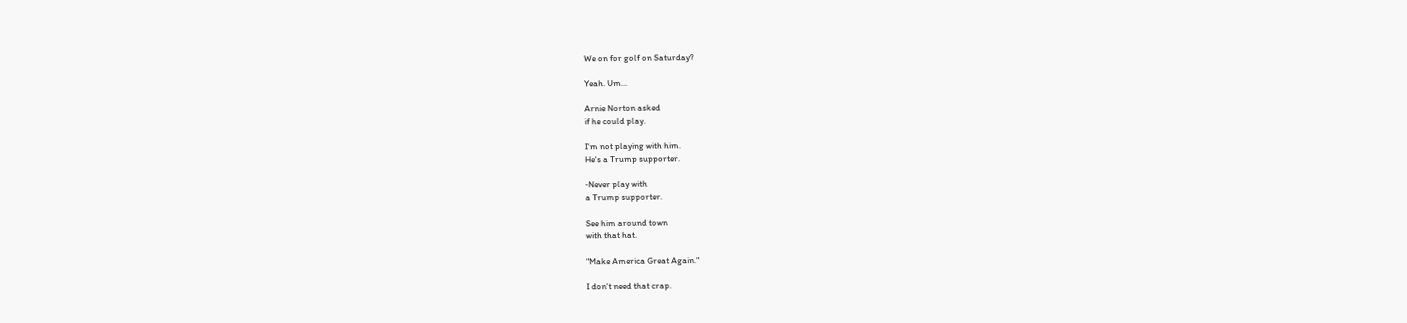We on for golf on Saturday?

Yeah. Um...

Arnie Norton asked
if he could play.

I'm not playing with him.
He's a Trump supporter.

‐Never play with
a Trump supporter.

See him around town
with that hat.

"Make America Great Again."

I don't need that crap.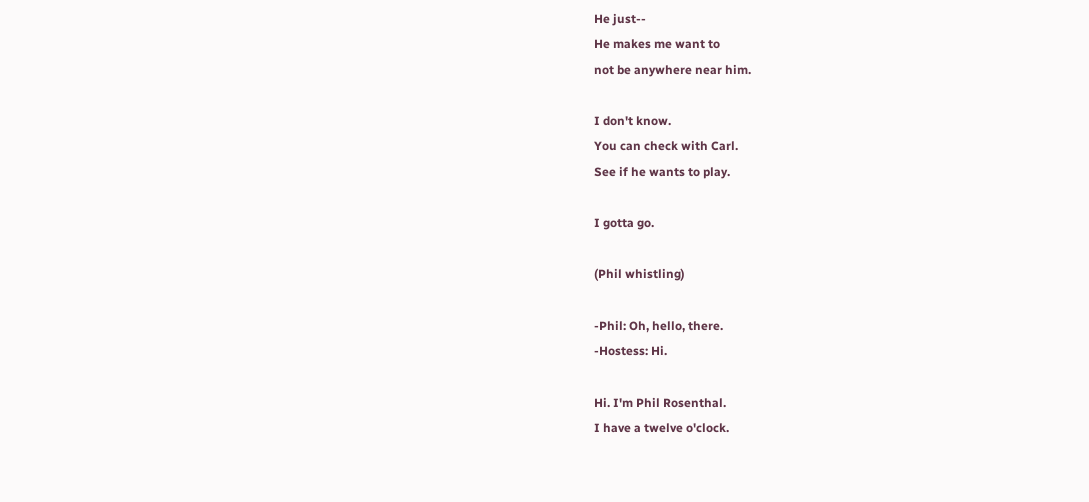He just‐‐
He makes me want to
not be anywhere near him.

I don't know.
You can check with Carl.
See if he wants to play.

I gotta go.

(Phil whistling)

‐Phil: Oh, hello, there.
‐Hostess: Hi.

Hi. I'm Phil Rosenthal.
I have a twelve o'clock.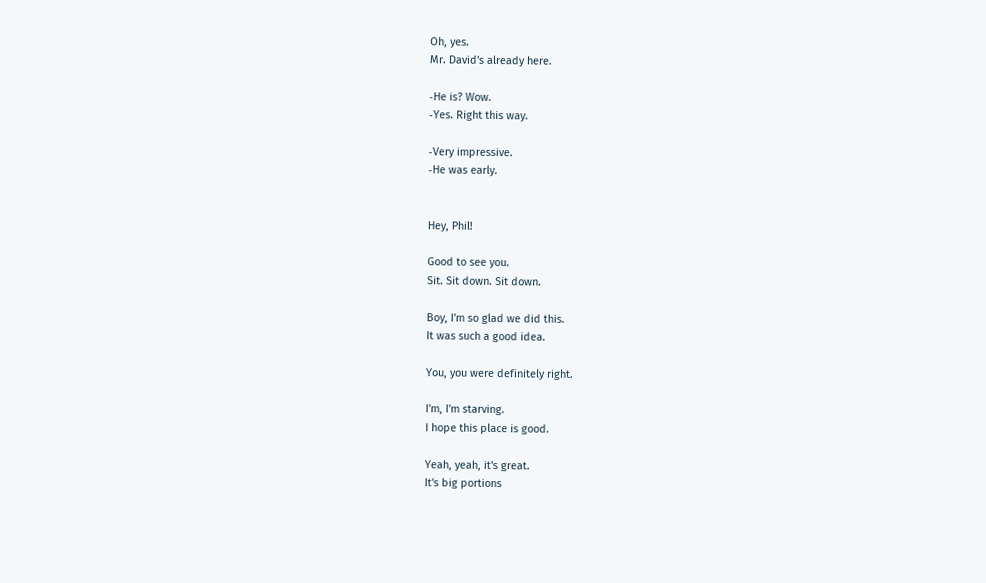Oh, yes.
Mr. David's already here.

‐He is? Wow.
‐Yes. Right this way.

‐Very impressive.
‐He was early.


Hey, Phil!

Good to see you.
Sit. Sit down. Sit down.

Boy, I'm so glad we did this.
It was such a good idea.

You, you were definitely right.

I'm, I'm starving.
I hope this place is good.

Yeah, yeah, it's great.
It's big portions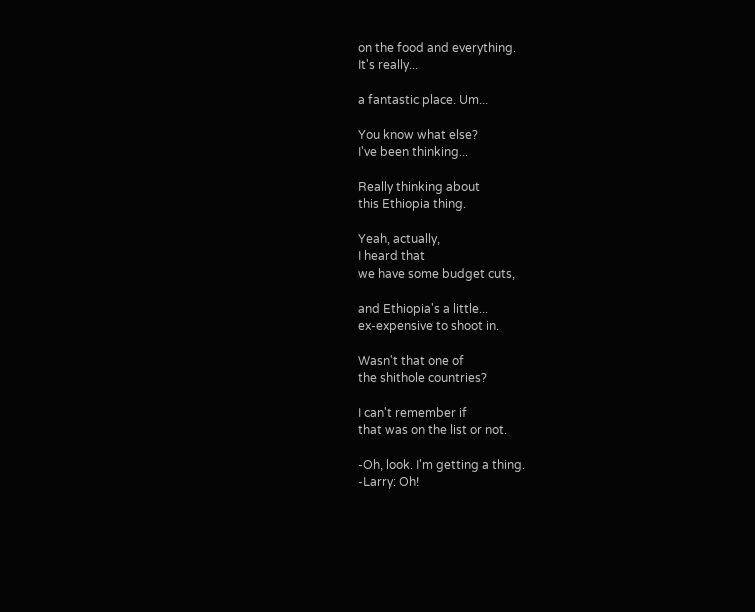on the food and everything.
It's really...

a fantastic place. Um...

You know what else?
I've been thinking...

Really thinking about
this Ethiopia thing.

Yeah, actually,
I heard that
we have some budget cuts,

and Ethiopia's a little...
ex‐expensive to shoot in.

Wasn't that one of
the shithole countries?

I can't remember if
that was on the list or not.

‐Oh, look. I'm getting a thing.
‐Larry: Oh!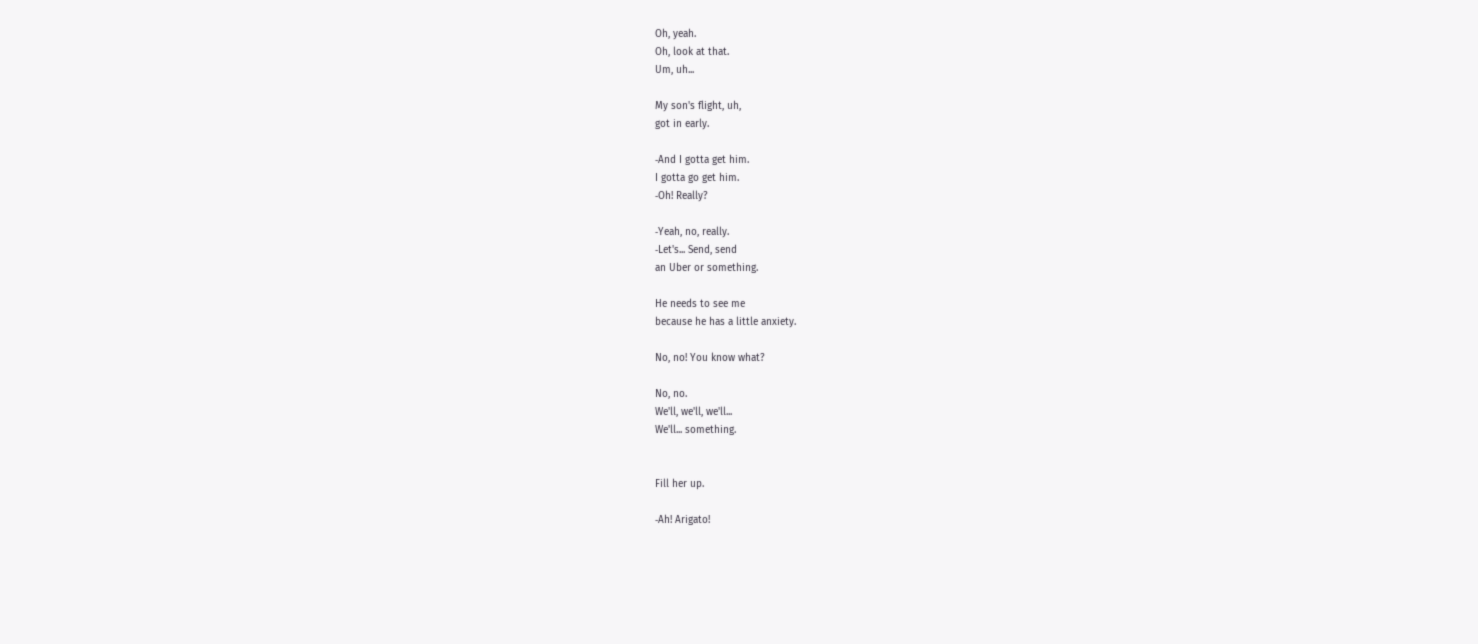Oh, yeah.
Oh, look at that.
Um, uh...

My son's flight, uh,
got in early.

‐And I gotta get him.
I gotta go get him.
‐Oh! Really?

‐Yeah, no, really.
‐Let's... Send, send
an Uber or something.

He needs to see me
because he has a little anxiety.

No, no! You know what?

No, no.
We'll, we'll, we'll...
We'll... something.


Fill her up.

‐Ah! Arigato!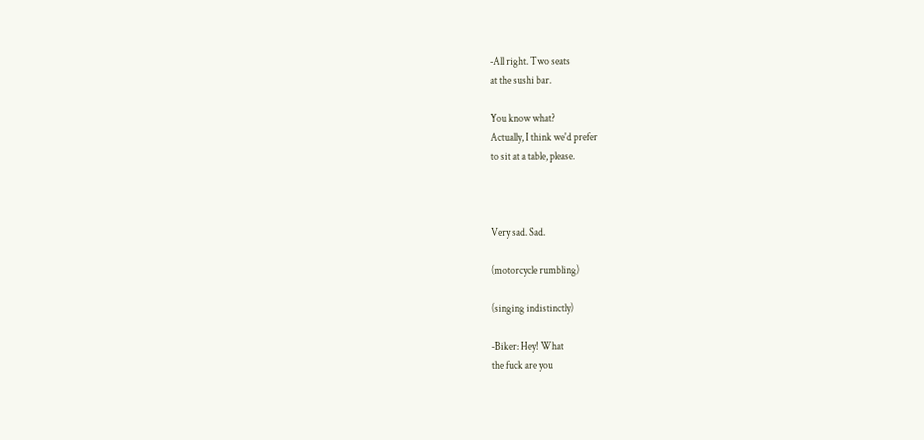‐All right. Two seats
at the sushi bar.

You know what?
Actually, I think we'd prefer
to sit at a table, please.



Very sad. Sad.

(motorcycle rumbling)

(singing indistinctly)

‐Biker: Hey! What
the fuck are you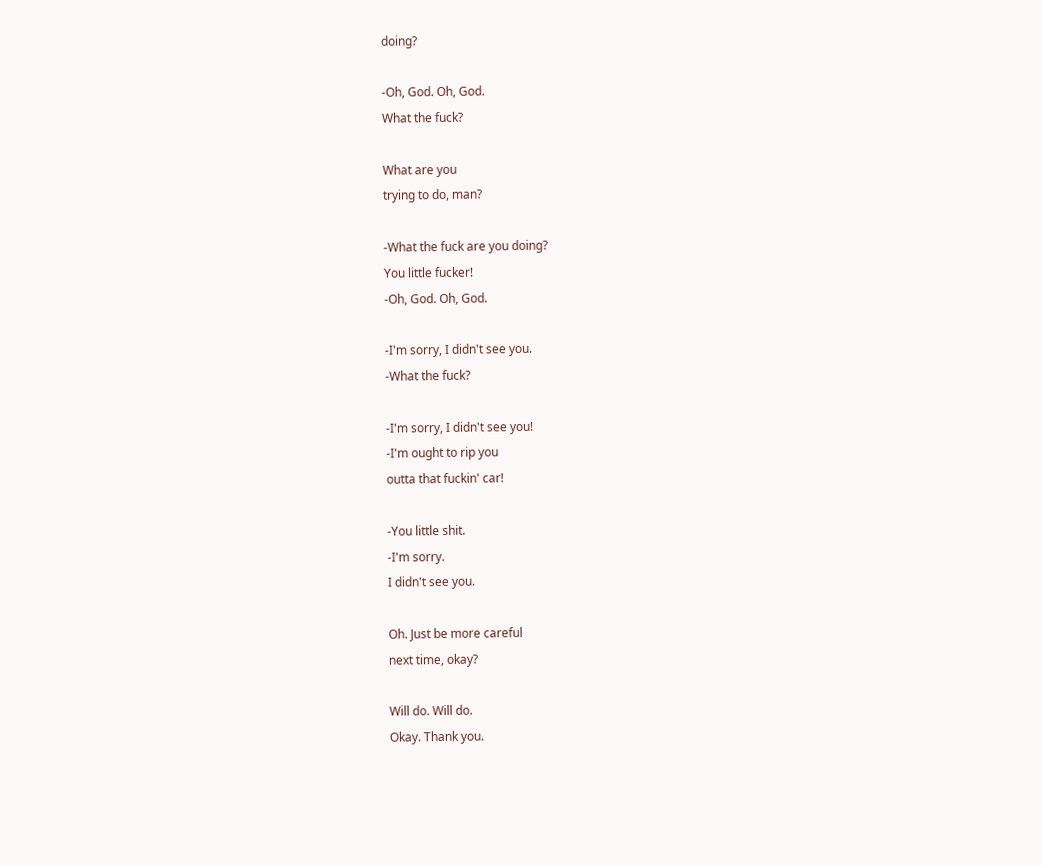doing?

‐Oh, God. Oh, God.
What the fuck?

What are you
trying to do, man?

‐What the fuck are you doing?
You little fucker!
‐Oh, God. Oh, God.

‐I'm sorry, I didn't see you.
‐What the fuck?

‐I'm sorry, I didn't see you!
‐I'm ought to rip you
outta that fuckin' car!

‐You little shit.
‐I'm sorry.
I didn't see you.

Oh. Just be more careful
next time, okay?

Will do. Will do.
Okay. Thank you.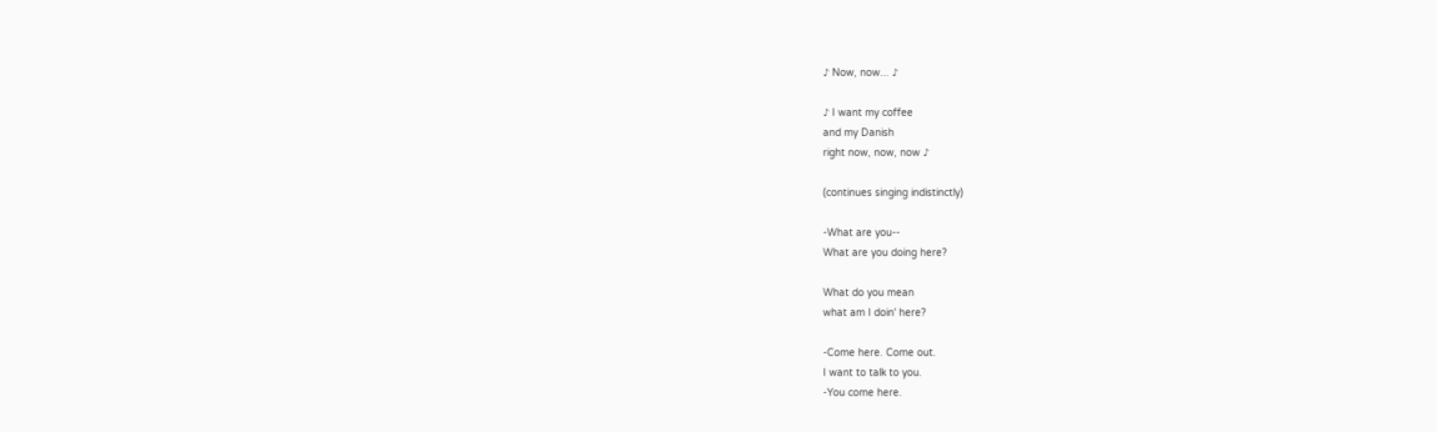♪ Now, now... ♪

♪ I want my coffee
and my Danish
right now, now, now ♪

(continues singing indistinctly)

‐What are you‐‐
What are you doing here?

What do you mean
what am I doin' here?

‐Come here. Come out.
I want to talk to you.
‐You come here.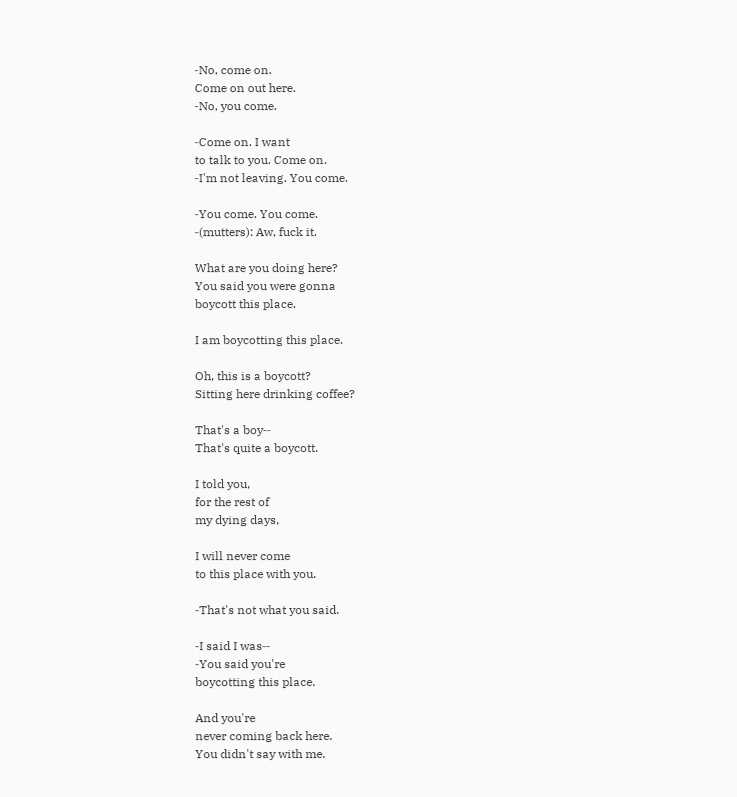‐No, come on.
Come on out here.
‐No, you come.

‐Come on. I want
to talk to you. Come on.
‐I'm not leaving. You come.

‐You come. You come.
‐(mutters): Aw, fuck it.

What are you doing here?
You said you were gonna
boycott this place.

I am boycotting this place.

Oh, this is a boycott?
Sitting here drinking coffee?

That's a boy‐‐
That's quite a boycott.

I told you,
for the rest of
my dying days,

I will never come
to this place with you.

‐That's not what you said.

‐I said I was‐‐
‐You said you're
boycotting this place.

And you're
never coming back here.
You didn't say with me.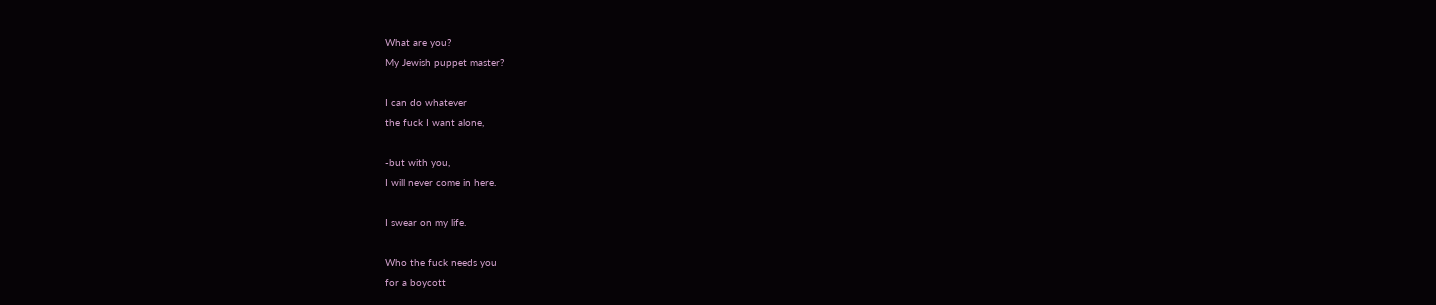What are you?
My Jewish puppet master?

I can do whatever
the fuck I want alone,

‐but with you,
I will never come in here.

I swear on my life.

Who the fuck needs you
for a boycott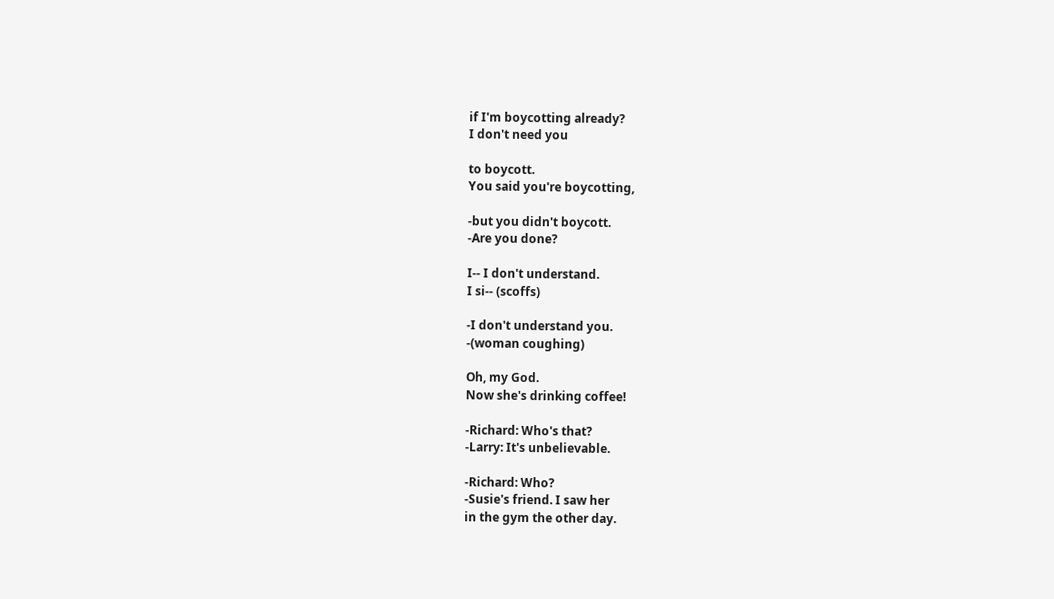if I'm boycotting already?
I don't need you

to boycott.
You said you're boycotting,

‐but you didn't boycott.
‐Are you done?

I‐‐ I don't understand.
I si‐‐ (scoffs)

‐I don't understand you.
‐(woman coughing)

Oh, my God.
Now she's drinking coffee!

‐Richard: Who's that?
‐Larry: It's unbelievable.

‐Richard: Who?
‐Susie's friend. I saw her
in the gym the other day.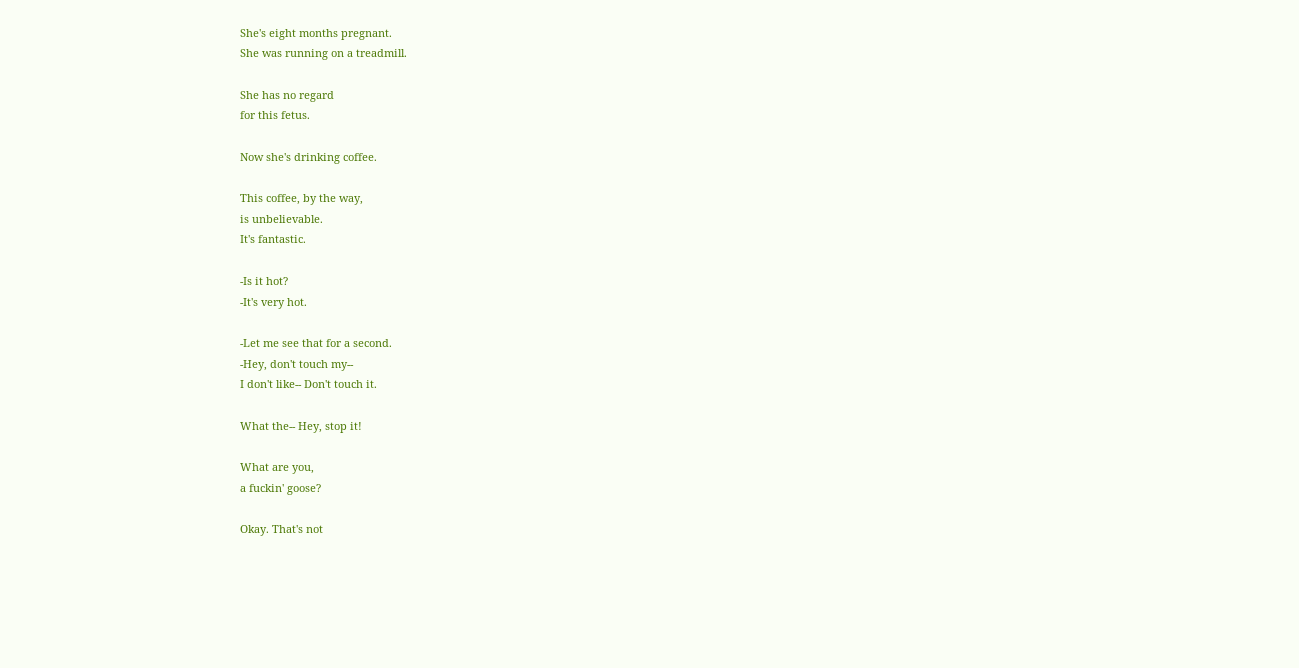She's eight months pregnant.
She was running on a treadmill.

She has no regard
for this fetus.

Now she's drinking coffee.

This coffee, by the way,
is unbelievable.
It's fantastic.

‐Is it hot?
‐It's very hot.

‐Let me see that for a second.
‐Hey, don't touch my‐‐
I don't like‐‐ Don't touch it.

What the‐‐ Hey, stop it!

What are you,
a fuckin' goose?

Okay. That's not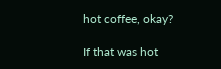hot coffee, okay?

If that was hot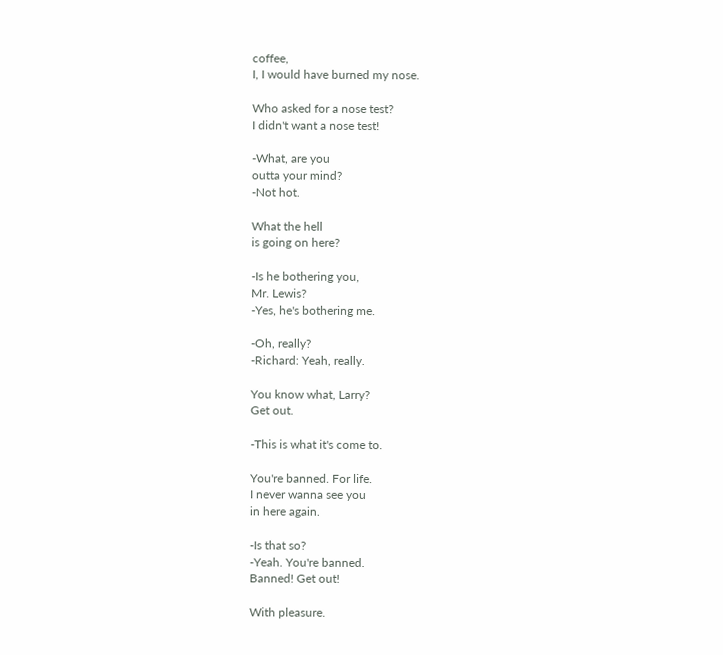coffee,
I, I would have burned my nose.

Who asked for a nose test?
I didn't want a nose test!

‐What, are you
outta your mind?
‐Not hot.

What the hell
is going on here?

‐Is he bothering you,
Mr. Lewis?
‐Yes, he's bothering me.

‐Oh, really?
‐Richard: Yeah, really.

You know what, Larry?
Get out.

‐This is what it's come to.

You're banned. For life.
I never wanna see you
in here again.

‐Is that so?
‐Yeah. You're banned.
Banned! Get out!

With pleasure.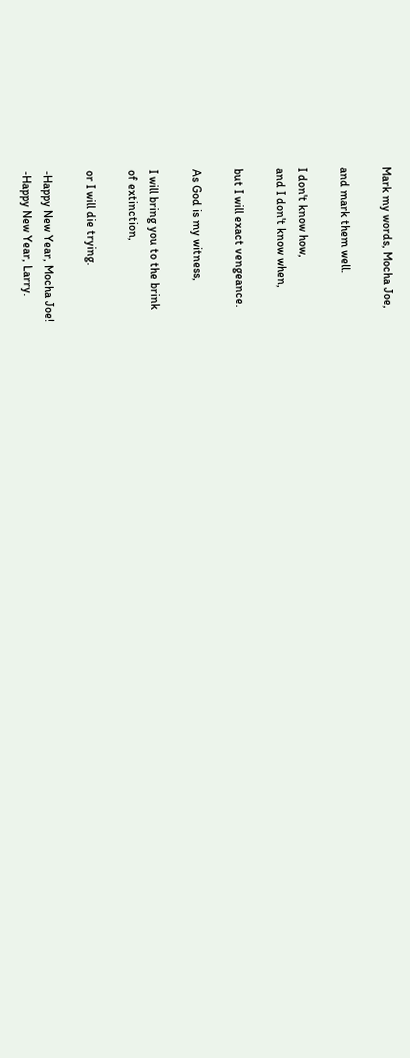Mark my words, Mocha Joe,

and mark them well.

I don't know how,
and I don't know when,

but I will exact vengeance.

As God is my witness,

I will bring you to the brink
of extinction,

or I will die trying.

‐Happy New Year, Mocha Joe!
‐Happy New Year, Larry.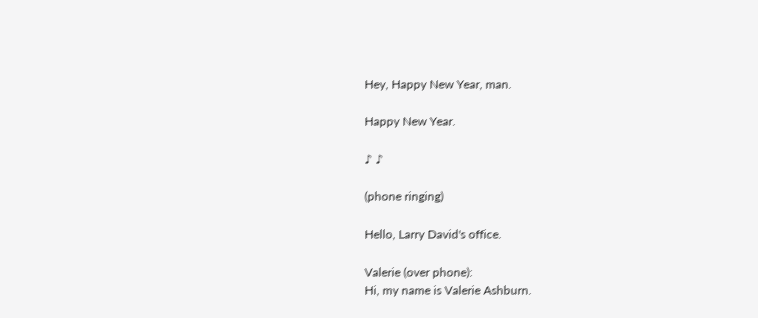Hey, Happy New Year, man.

Happy New Year.

♪ ♪

(phone ringing)

Hello, Larry David's office.

Valerie (over phone):
Hi, my name is Valerie Ashburn.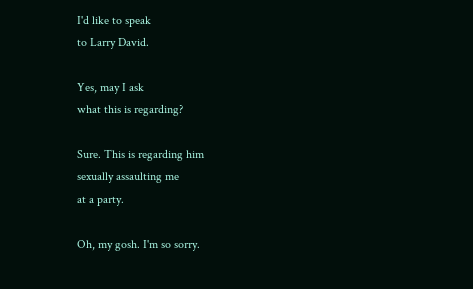I'd like to speak
to Larry David.

Yes, may I ask
what this is regarding?

Sure. This is regarding him
sexually assaulting me
at a party.

Oh, my gosh. I'm so sorry.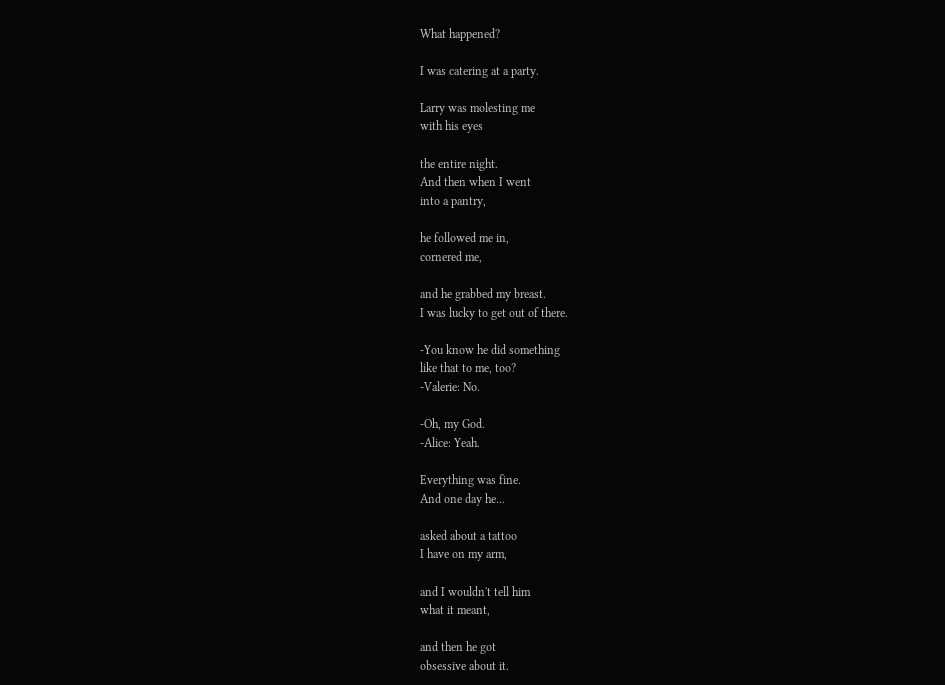What happened?

I was catering at a party.

Larry was molesting me
with his eyes

the entire night.
And then when I went
into a pantry,

he followed me in,
cornered me,

and he grabbed my breast.
I was lucky to get out of there.

‐You know he did something
like that to me, too?
‐Valerie: No.

‐Oh, my God.
‐Alice: Yeah.

Everything was fine.
And one day he...

asked about a tattoo
I have on my arm,

and I wouldn't tell him
what it meant,

and then he got
obsessive about it.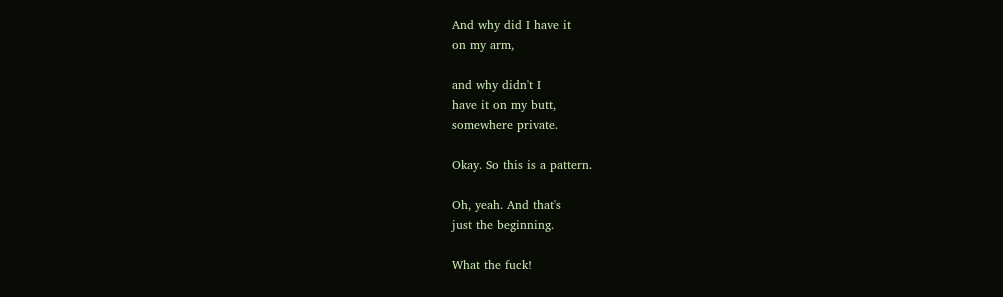And why did I have it
on my arm,

and why didn't I
have it on my butt,
somewhere private.

Okay. So this is a pattern.

Oh, yeah. And that's
just the beginning.

What the fuck!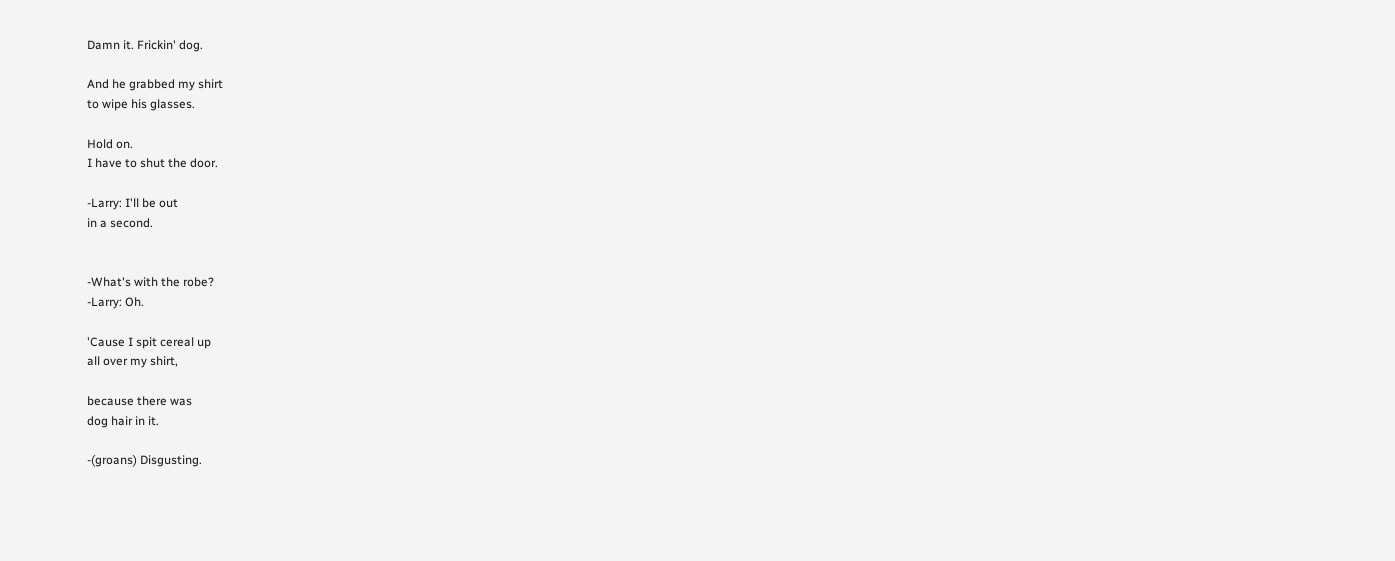Damn it. Frickin' dog.

And he grabbed my shirt
to wipe his glasses.

Hold on.
I have to shut the door.

‐Larry: I'll be out
in a second.


‐What's with the robe?
‐Larry: Oh.

'Cause I spit cereal up
all over my shirt,

because there was
dog hair in it.

‐(groans) Disgusting.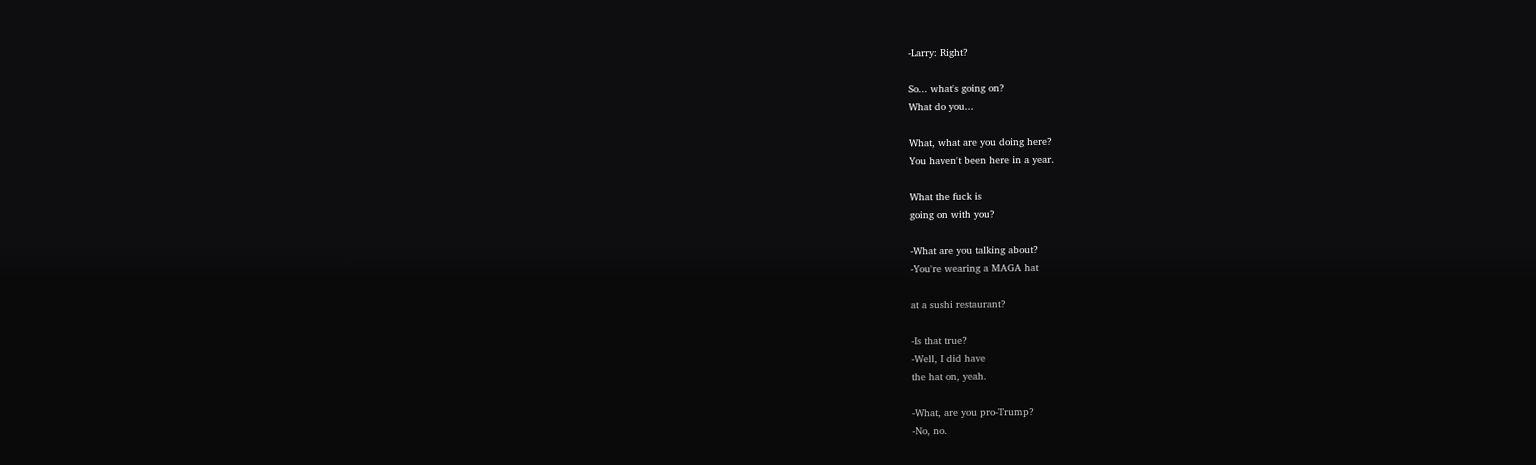‐Larry: Right?

So... what's going on?
What do you...

What, what are you doing here?
You haven't been here in a year.

What the fuck is
going on with you?

‐What are you talking about?
‐You're wearing a MAGA hat

at a sushi restaurant?

‐Is that true?
‐Well, I did have
the hat on, yeah.

‐What, are you pro‐Trump?
‐No, no.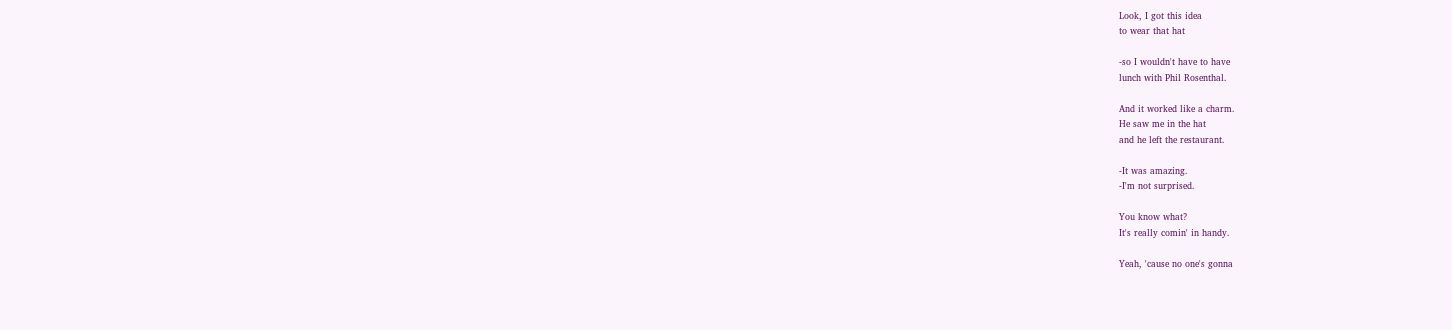Look, I got this idea
to wear that hat

‐so I wouldn't have to have
lunch with Phil Rosenthal.

And it worked like a charm.
He saw me in the hat
and he left the restaurant.

‐It was amazing.
‐I'm not surprised.

You know what?
It's really comin' in handy.

Yeah, 'cause no one's gonna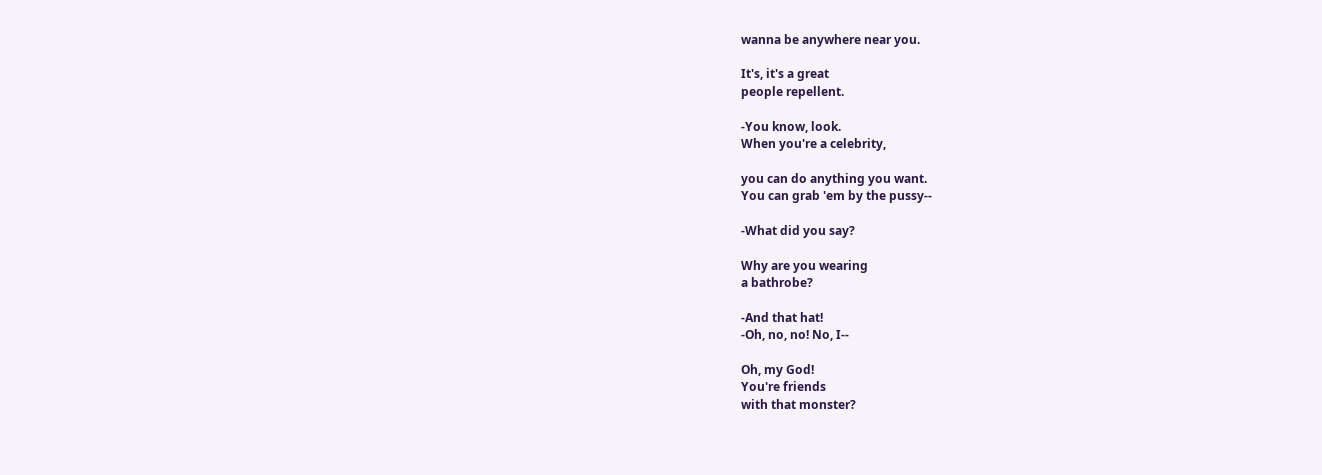wanna be anywhere near you.

It's, it's a great
people repellent.

‐You know, look.
When you're a celebrity,

you can do anything you want.
You can grab 'em by the pussy‐‐

‐What did you say?

Why are you wearing
a bathrobe?

‐And that hat!
‐Oh, no, no! No, I‐‐

Oh, my God!
You're friends
with that monster?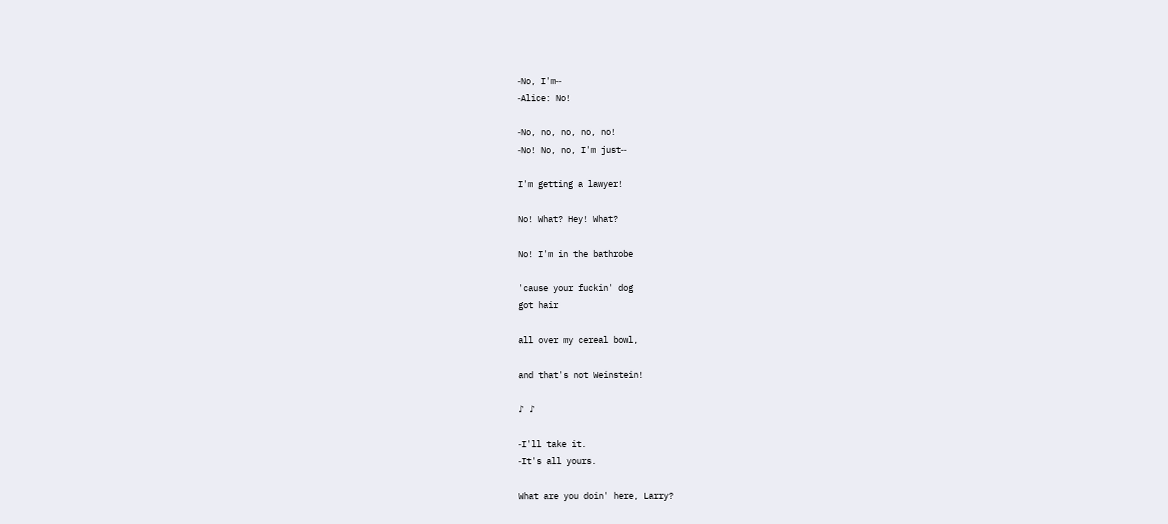‐No, I'm‐‐
‐Alice: No!

‐No, no, no, no, no!
‐No! No, no, I'm just‐‐

I'm getting a lawyer!

No! What? Hey! What?

No! I'm in the bathrobe

'cause your fuckin' dog
got hair

all over my cereal bowl,

and that's not Weinstein!

♪ ♪

‐I'll take it.
‐It's all yours.

What are you doin' here, Larry?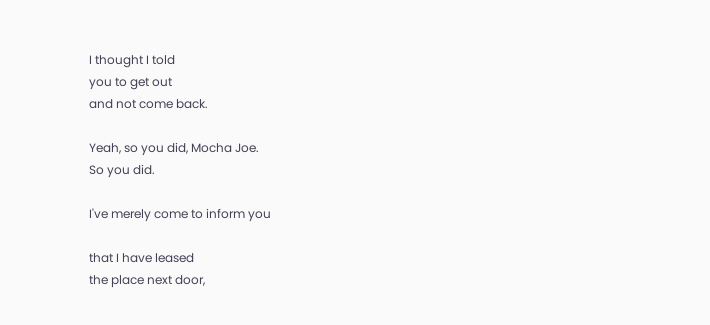I thought I told
you to get out
and not come back.

Yeah, so you did, Mocha Joe.
So you did.

I've merely come to inform you

that I have leased
the place next door,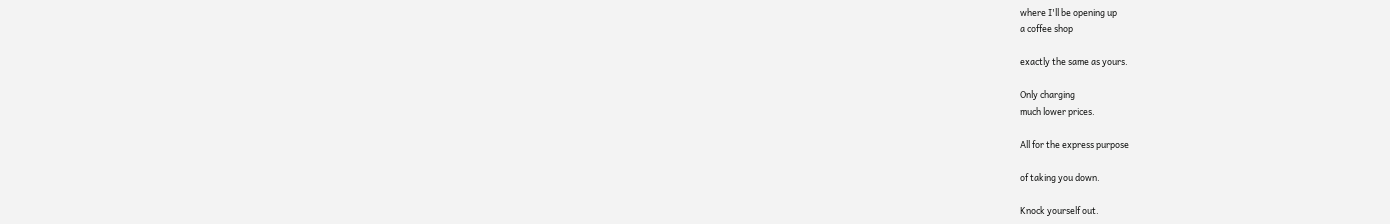where I'll be opening up
a coffee shop

exactly the same as yours.

Only charging
much lower prices.

All for the express purpose

of taking you down.

Knock yourself out.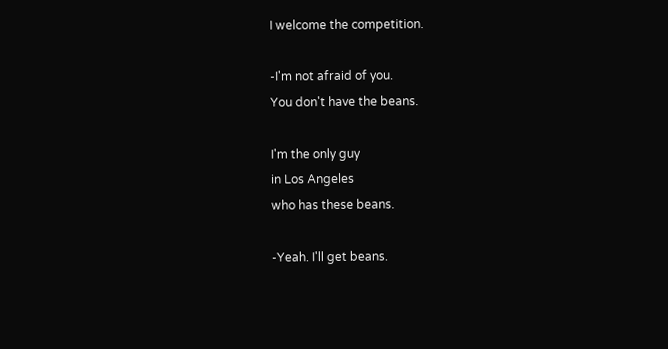I welcome the competition.

‐I'm not afraid of you.
You don't have the beans.

I'm the only guy
in Los Angeles
who has these beans.

‐Yeah. I'll get beans.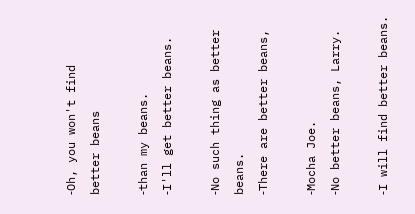‐Oh, you won't find
better beans

‐than my beans.
‐I'll get better beans.

‐No such thing as better beans.
‐There are better beans,

‐Mocha Joe.
‐No better beans, Larry.

‐I will find better beans.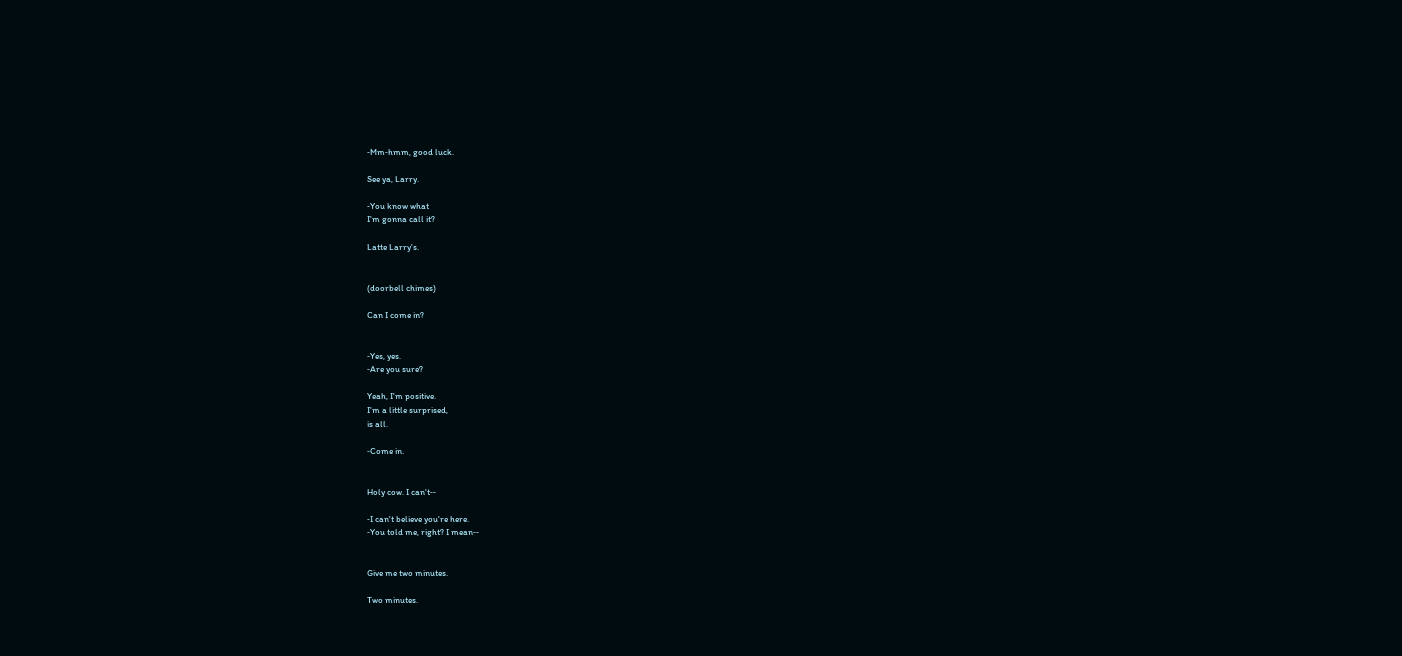‐Mm‐hmm, good luck.

See ya, Larry.

‐You know what
I'm gonna call it?

Latte Larry's.


(doorbell chimes)

Can I come in?


‐Yes, yes.
‐Are you sure?

Yeah, I'm positive.
I'm a little surprised,
is all.

‐Come in.


Holy cow. I can't‐‐

‐I can't believe you're here.
‐You told me, right? I mean‐‐


Give me two minutes.

Two minutes.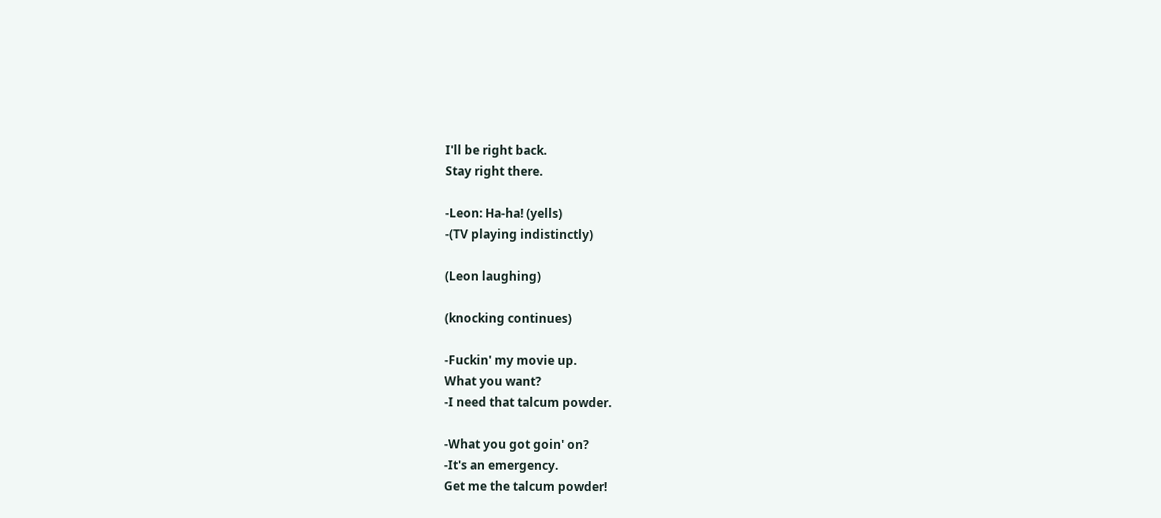I'll be right back.
Stay right there.

‐Leon: Ha‐ha! (yells)
‐(TV playing indistinctly)

(Leon laughing)

(knocking continues)

‐Fuckin' my movie up.
What you want?
‐I need that talcum powder.

‐What you got goin' on?
‐It's an emergency.
Get me the talcum powder!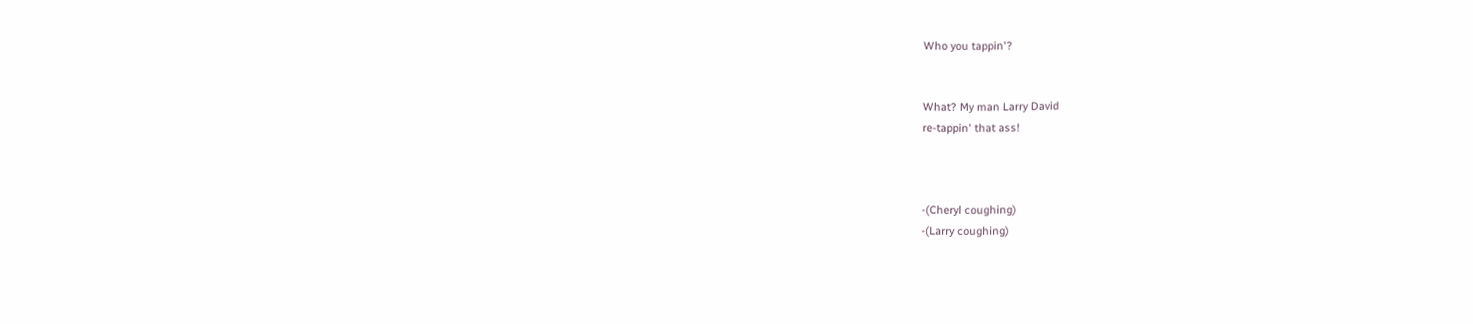Who you tappin'?


What? My man Larry David
re‐tappin' that ass!



‐(Cheryl coughing)
‐(Larry coughing)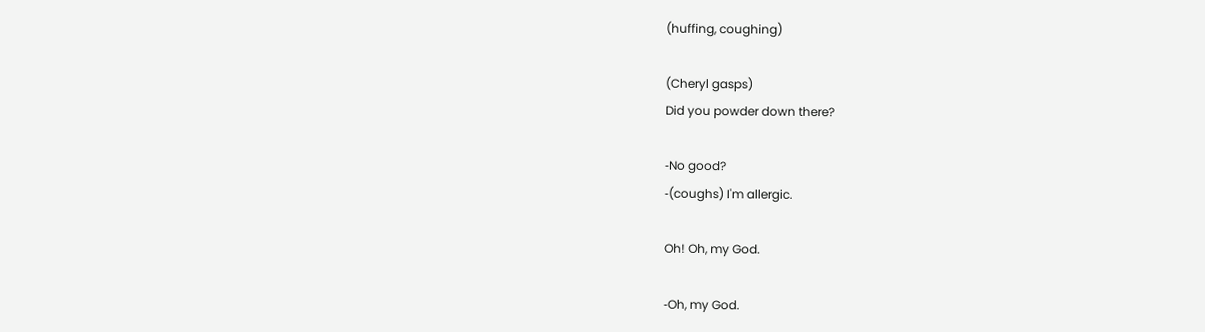(huffing, coughing)

(Cheryl gasps)
Did you powder down there?

‐No good?
‐(coughs) I'm allergic.

Oh! Oh, my God.

‐Oh, my God.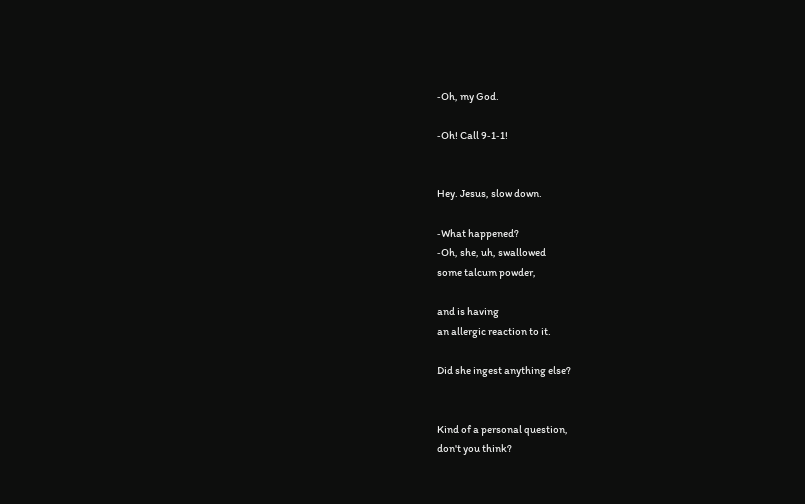‐Oh, my God.

‐Oh! Call 9‐1‐1!


Hey. Jesus, slow down.

‐What happened?
‐Oh, she, uh, swallowed
some talcum powder,

and is having
an allergic reaction to it.

Did she ingest anything else?


Kind of a personal question,
don't you think?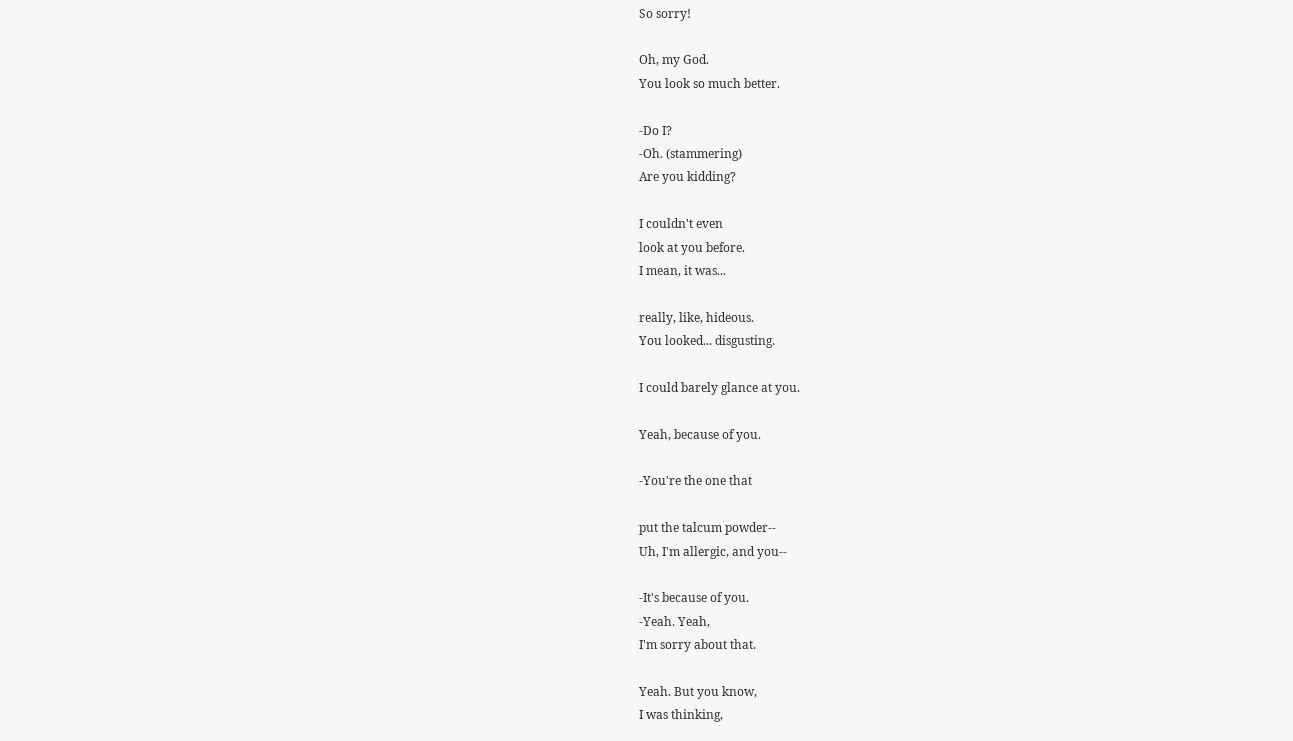So sorry!

Oh, my God.
You look so much better.

‐Do I?
‐Oh. (stammering)
Are you kidding?

I couldn't even
look at you before.
I mean, it was...

really, like, hideous.
You looked... disgusting.

I could barely glance at you.

Yeah, because of you.

‐You're the one that

put the talcum powder‐‐
Uh, I'm allergic, and you‐‐

‐It's because of you.
‐Yeah. Yeah,
I'm sorry about that.

Yeah. But you know,
I was thinking,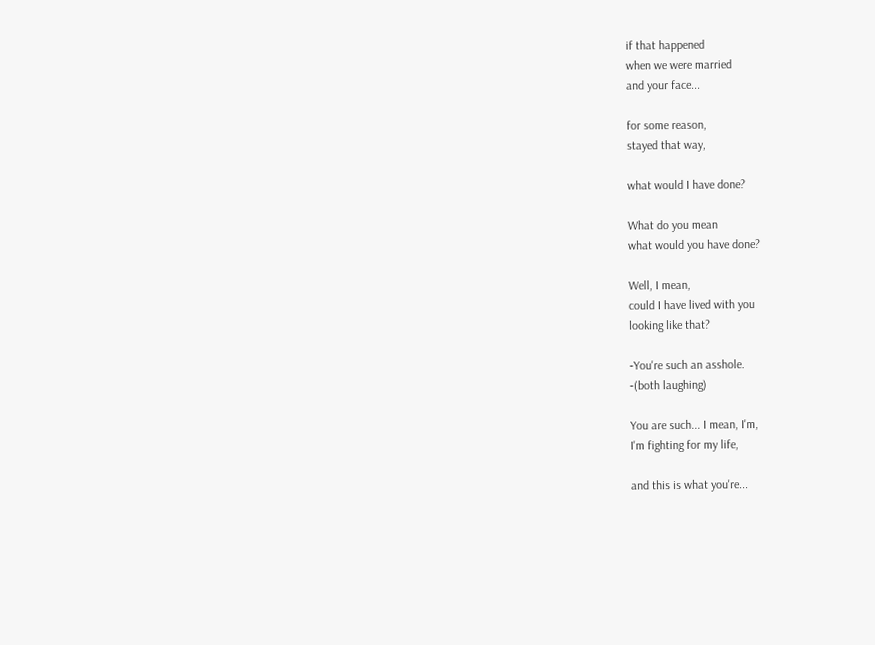if that happened
when we were married
and your face...

for some reason,
stayed that way,

what would I have done?

What do you mean
what would you have done?

Well, I mean,
could I have lived with you
looking like that?

‐You're such an asshole.
‐(both laughing)

You are such... I mean, I'm,
I'm fighting for my life,

and this is what you're...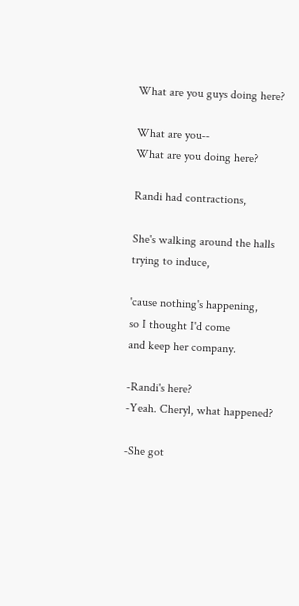What are you guys doing here?

What are you‐‐
What are you doing here?

Randi had contractions,

She's walking around the halls
trying to induce,

'cause nothing's happening,
so I thought I'd come
and keep her company.

‐Randi's here?
‐Yeah. Cheryl, what happened?

‐She got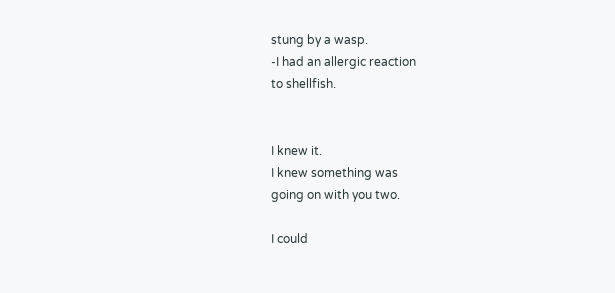stung by a wasp.
‐I had an allergic reaction
to shellfish.


I knew it.
I knew something was
going on with you two.

I could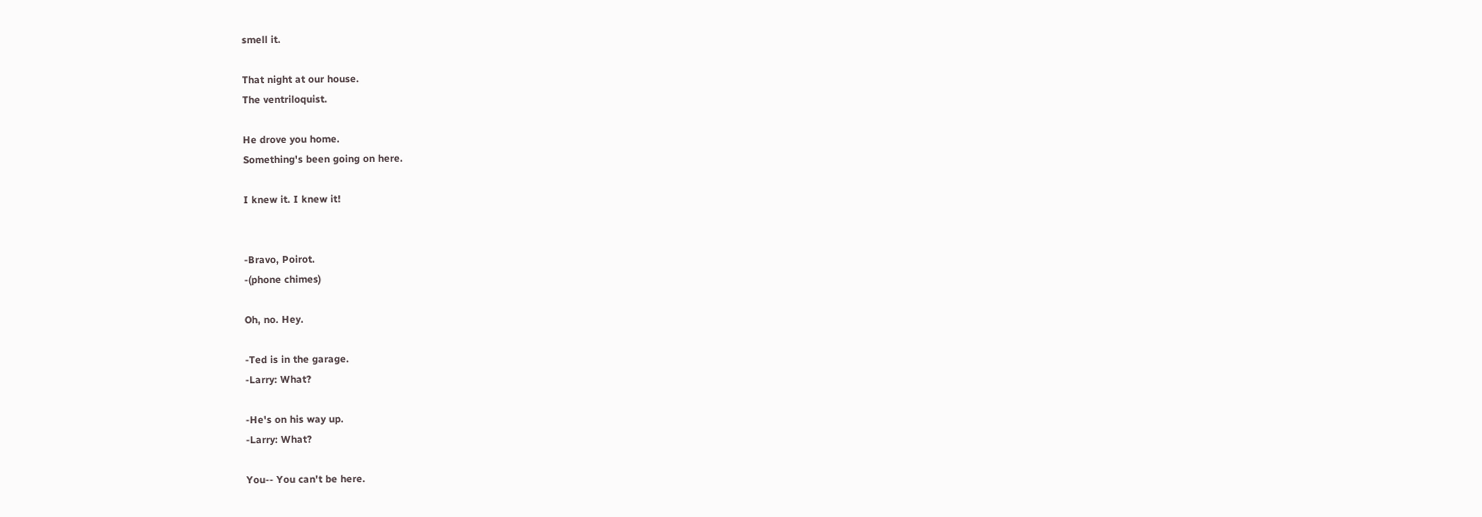smell it.

That night at our house.
The ventriloquist.

He drove you home.
Something's been going on here.

I knew it. I knew it!


‐Bravo, Poirot.
‐(phone chimes)

Oh, no. Hey.

‐Ted is in the garage.
‐Larry: What?

‐He's on his way up.
‐Larry: What?

You‐‐ You can't be here.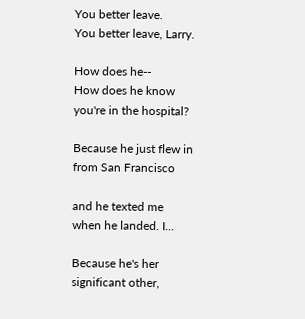You better leave.
You better leave, Larry.

How does he‐‐
How does he know
you're in the hospital?

Because he just flew in
from San Francisco

and he texted me
when he landed. I...

Because he's her
significant other,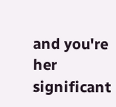and you're her
significant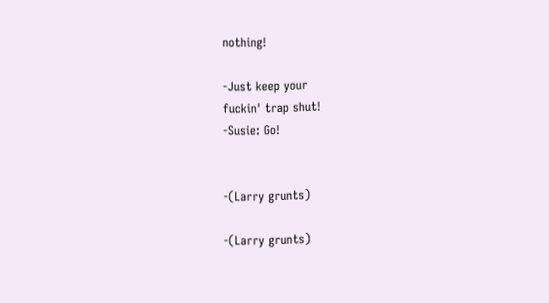nothing!

‐Just keep your
fuckin' trap shut!
‐Susie: Go!


‐(Larry grunts)

‐(Larry grunts)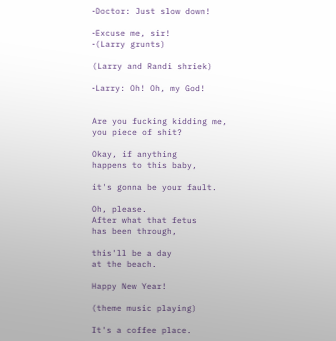‐Doctor: Just slow down!

‐Excuse me, sir!
‐(Larry grunts)

(Larry and Randi shriek)

‐Larry: Oh! Oh, my God!


Are you fucking kidding me,
you piece of shit?

Okay, if anything
happens to this baby,

it's gonna be your fault.

Oh, please.
After what that fetus
has been through,

this'll be a day
at the beach.

Happy New Year!

(theme music playing)

It's a coffee place.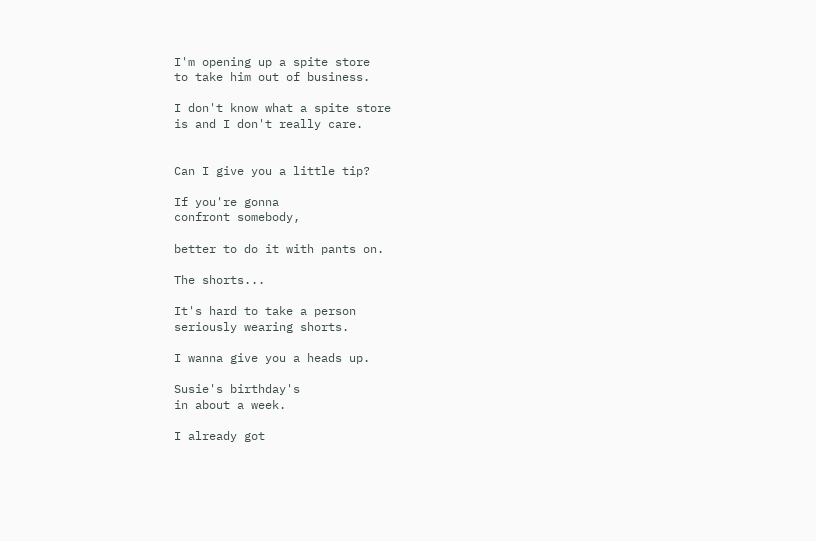I'm opening up a spite store
to take him out of business.

I don't know what a spite store
is and I don't really care.


Can I give you a little tip?

If you're gonna
confront somebody,

better to do it with pants on.

The shorts...

It's hard to take a person
seriously wearing shorts.

I wanna give you a heads up.

Susie's birthday's
in about a week.

I already got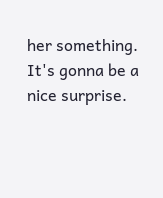her something.
It's gonna be a nice surprise.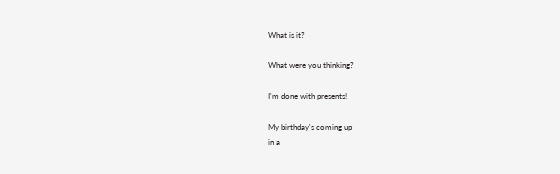What is it?

What were you thinking?

I'm done with presents!

My birthday's coming up
in a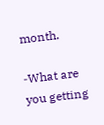month.

‐What are you getting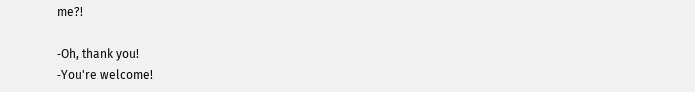me?!

‐Oh, thank you!
‐You're welcome!